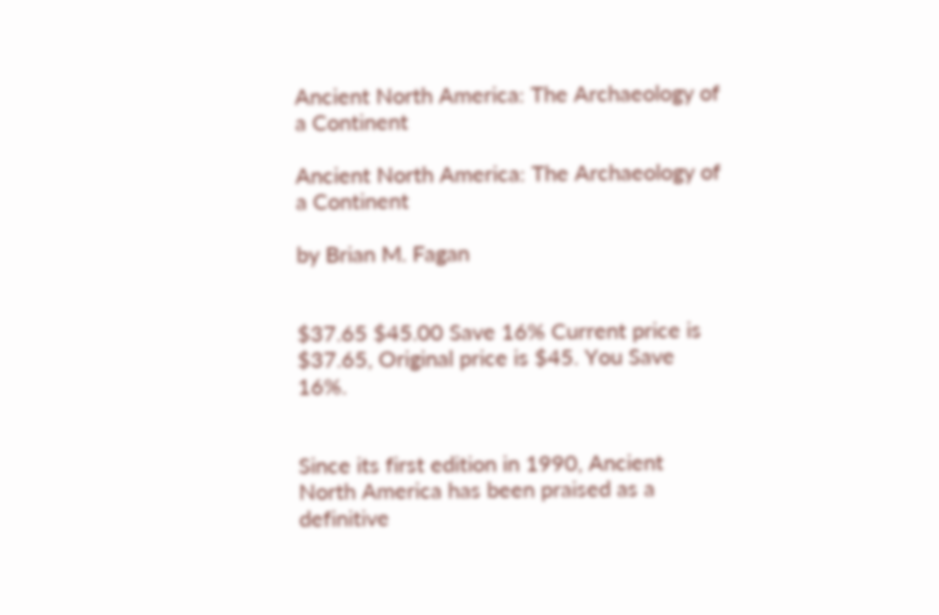Ancient North America: The Archaeology of a Continent

Ancient North America: The Archaeology of a Continent

by Brian M. Fagan


$37.65 $45.00 Save 16% Current price is $37.65, Original price is $45. You Save 16%.


Since its first edition in 1990, Ancient North America has been praised as a definitive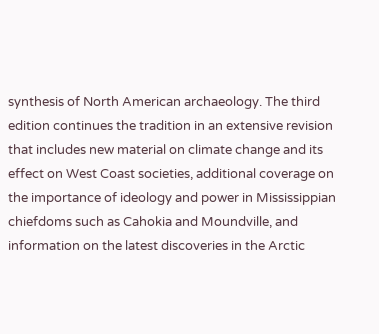synthesis of North American archaeology. The third edition continues the tradition in an extensive revision that includes new material on climate change and its effect on West Coast societies, additional coverage on the importance of ideology and power in Mississippian chiefdoms such as Cahokia and Moundville, and information on the latest discoveries in the Arctic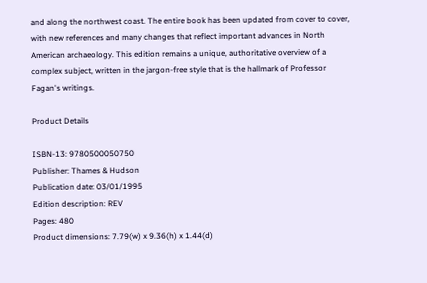and along the northwest coast. The entire book has been updated from cover to cover, with new references and many changes that reflect important advances in North American archaeology. This edition remains a unique, authoritative overview of a complex subject, written in the jargon-free style that is the hallmark of Professor Fagan's writings.

Product Details

ISBN-13: 9780500050750
Publisher: Thames & Hudson
Publication date: 03/01/1995
Edition description: REV
Pages: 480
Product dimensions: 7.79(w) x 9.36(h) x 1.44(d)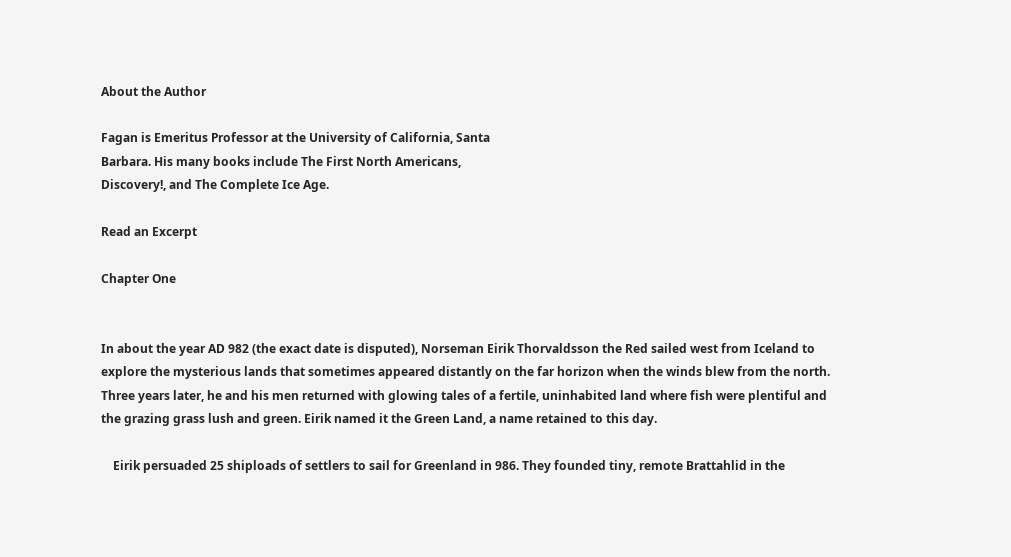About the Author

Fagan is Emeritus Professor at the University of California, Santa
Barbara. His many books include The First North Americans,
Discovery!, and The Complete Ice Age.

Read an Excerpt

Chapter One


In about the year AD 982 (the exact date is disputed), Norseman Eirik Thorvaldsson the Red sailed west from Iceland to explore the mysterious lands that sometimes appeared distantly on the far horizon when the winds blew from the north. Three years later, he and his men returned with glowing tales of a fertile, uninhabited land where fish were plentiful and the grazing grass lush and green. Eirik named it the Green Land, a name retained to this day.

    Eirik persuaded 25 shiploads of settlers to sail for Greenland in 986. They founded tiny, remote Brattahlid in the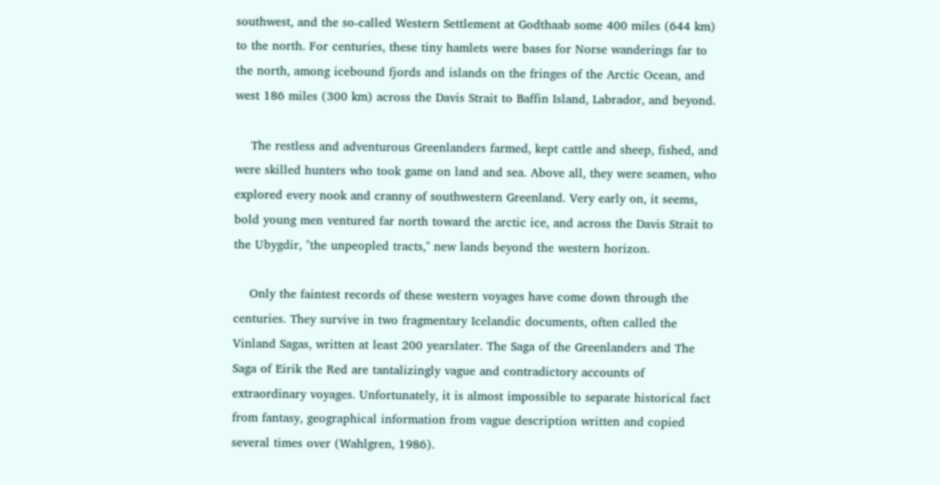southwest, and the so-called Western Settlement at Godthaab some 400 miles (644 km) to the north. For centuries, these tiny hamlets were bases for Norse wanderings far to the north, among icebound fjords and islands on the fringes of the Arctic Ocean, and west 186 miles (300 km) across the Davis Strait to Baffin Island, Labrador, and beyond.

    The restless and adventurous Greenlanders farmed, kept cattle and sheep, fished, and were skilled hunters who took game on land and sea. Above all, they were seamen, who explored every nook and cranny of southwestern Greenland. Very early on, it seems, bold young men ventured far north toward the arctic ice, and across the Davis Strait to the Ubygdir, "the unpeopled tracts," new lands beyond the western horizon.

    Only the faintest records of these western voyages have come down through the centuries. They survive in two fragmentary Icelandic documents, often called the Vinland Sagas, written at least 200 yearslater. The Saga of the Greenlanders and The Saga of Eirik the Red are tantalizingly vague and contradictory accounts of extraordinary voyages. Unfortunately, it is almost impossible to separate historical fact from fantasy, geographical information from vague description written and copied several times over (Wahlgren, 1986).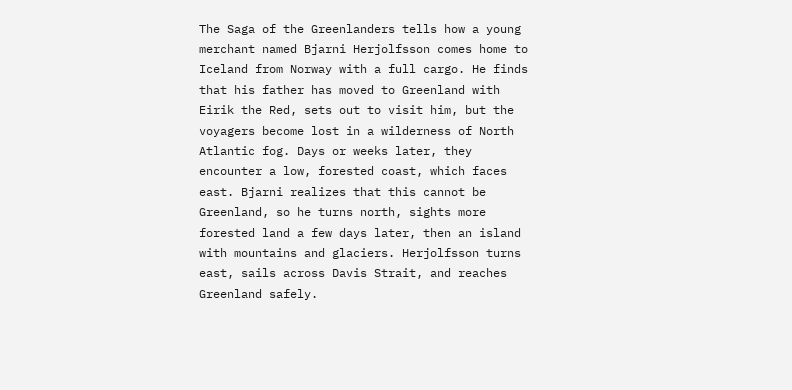The Saga of the Greenlanders tells how a young merchant named Bjarni Herjolfsson comes home to Iceland from Norway with a full cargo. He finds that his father has moved to Greenland with Eirik the Red, sets out to visit him, but the voyagers become lost in a wilderness of North Atlantic fog. Days or weeks later, they encounter a low, forested coast, which faces east. Bjarni realizes that this cannot be Greenland, so he turns north, sights more forested land a few days later, then an island with mountains and glaciers. Herjolfsson turns east, sails across Davis Strait, and reaches Greenland safely.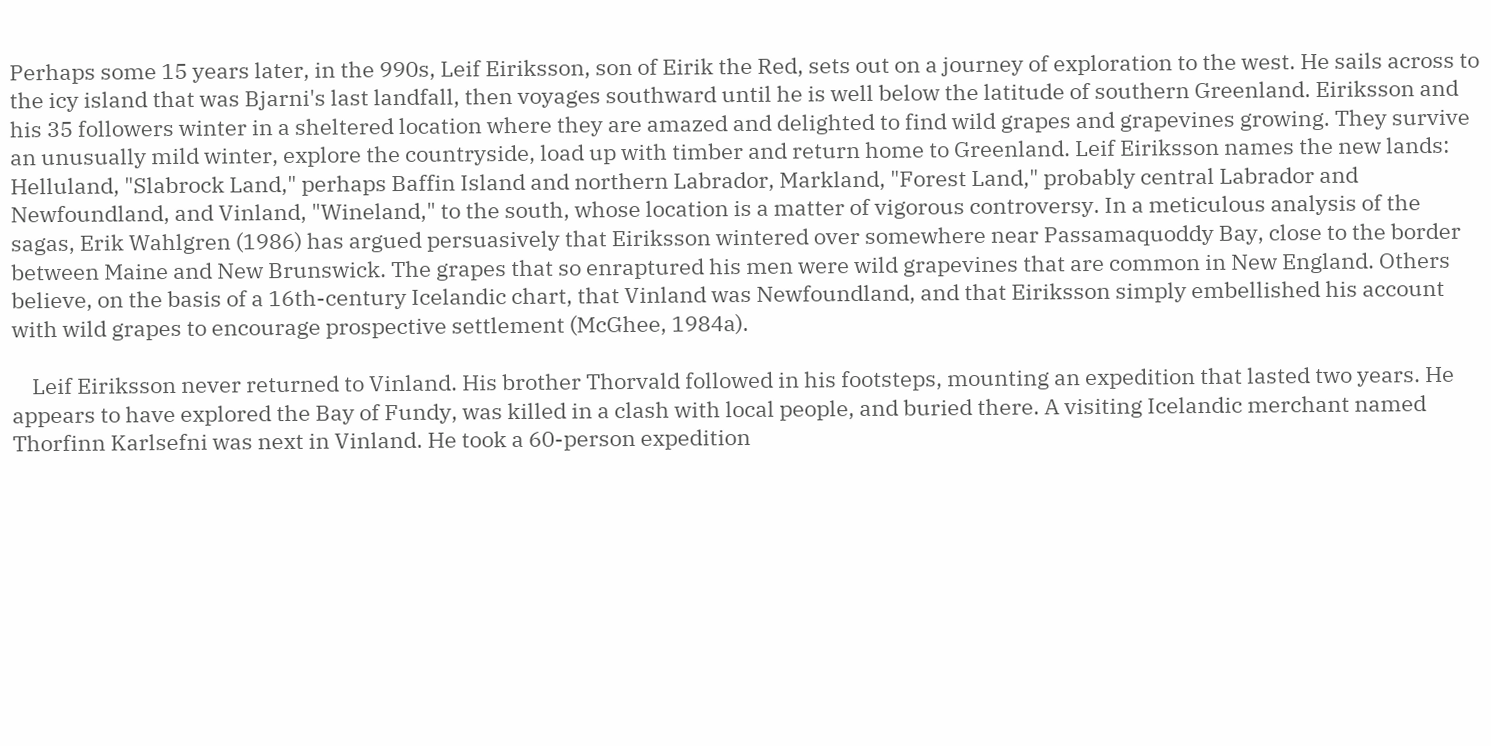Perhaps some 15 years later, in the 990s, Leif Eiriksson, son of Eirik the Red, sets out on a journey of exploration to the west. He sails across to the icy island that was Bjarni's last landfall, then voyages southward until he is well below the latitude of southern Greenland. Eiriksson and his 35 followers winter in a sheltered location where they are amazed and delighted to find wild grapes and grapevines growing. They survive an unusually mild winter, explore the countryside, load up with timber and return home to Greenland. Leif Eiriksson names the new lands: Helluland, "Slabrock Land," perhaps Baffin Island and northern Labrador, Markland, "Forest Land," probably central Labrador and Newfoundland, and Vinland, "Wineland," to the south, whose location is a matter of vigorous controversy. In a meticulous analysis of the sagas, Erik Wahlgren (1986) has argued persuasively that Eiriksson wintered over somewhere near Passamaquoddy Bay, close to the border between Maine and New Brunswick. The grapes that so enraptured his men were wild grapevines that are common in New England. Others believe, on the basis of a 16th-century Icelandic chart, that Vinland was Newfoundland, and that Eiriksson simply embellished his account with wild grapes to encourage prospective settlement (McGhee, 1984a).

    Leif Eiriksson never returned to Vinland. His brother Thorvald followed in his footsteps, mounting an expedition that lasted two years. He appears to have explored the Bay of Fundy, was killed in a clash with local people, and buried there. A visiting Icelandic merchant named Thorfinn Karlsefni was next in Vinland. He took a 60-person expedition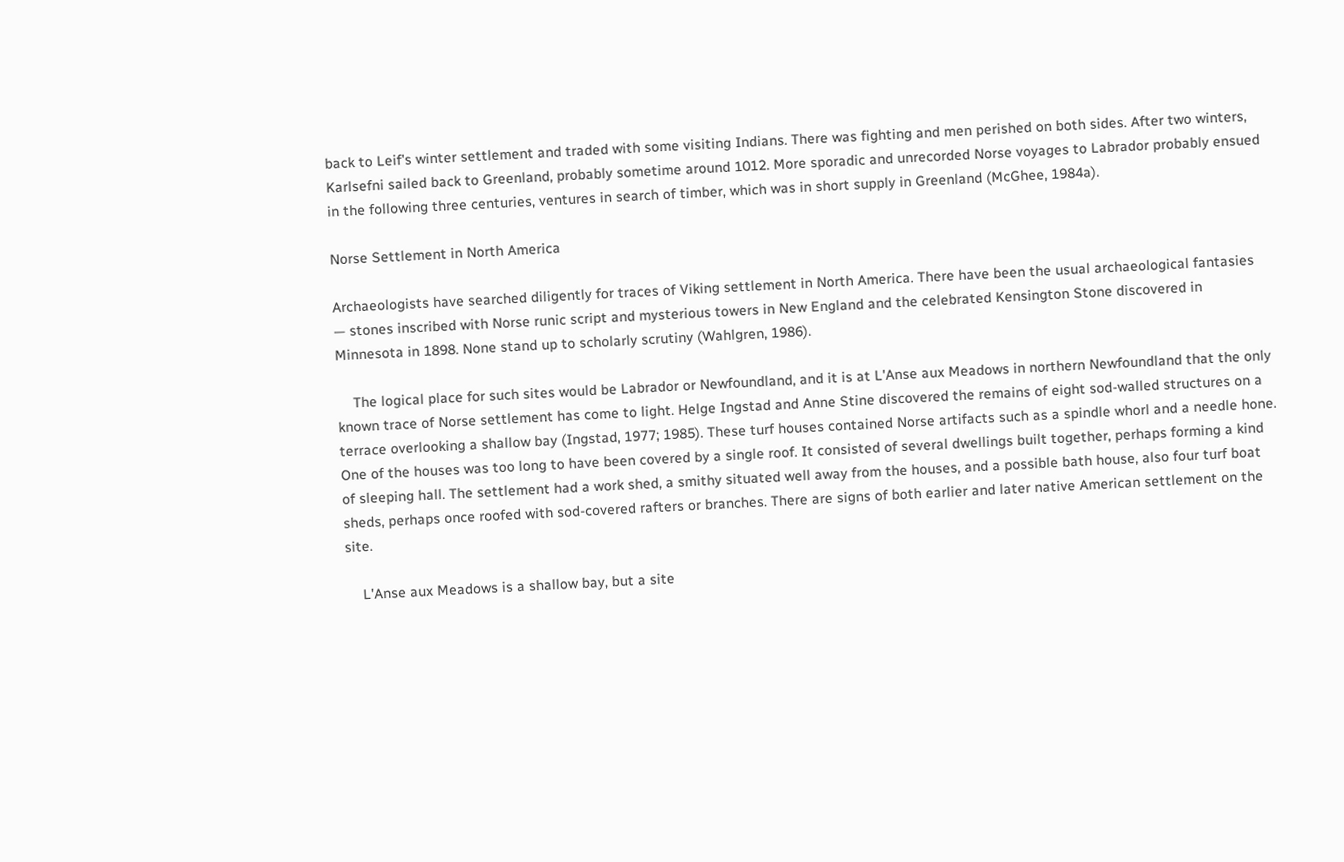back to Leif's winter settlement and traded with some visiting Indians. There was fighting and men perished on both sides. After two winters, Karlsefni sailed back to Greenland, probably sometime around 1012. More sporadic and unrecorded Norse voyages to Labrador probably ensued in the following three centuries, ventures in search of timber, which was in short supply in Greenland (McGhee, 1984a).

Norse Settlement in North America

Archaeologists have searched diligently for traces of Viking settlement in North America. There have been the usual archaeological fantasies — stones inscribed with Norse runic script and mysterious towers in New England and the celebrated Kensington Stone discovered in Minnesota in 1898. None stand up to scholarly scrutiny (Wahlgren, 1986).

    The logical place for such sites would be Labrador or Newfoundland, and it is at L'Anse aux Meadows in northern Newfoundland that the only known trace of Norse settlement has come to light. Helge Ingstad and Anne Stine discovered the remains of eight sod-walled structures on a terrace overlooking a shallow bay (Ingstad, 1977; 1985). These turf houses contained Norse artifacts such as a spindle whorl and a needle hone. One of the houses was too long to have been covered by a single roof. It consisted of several dwellings built together, perhaps forming a kind of sleeping hall. The settlement had a work shed, a smithy situated well away from the houses, and a possible bath house, also four turf boat sheds, perhaps once roofed with sod-covered rafters or branches. There are signs of both earlier and later native American settlement on the site.

    L'Anse aux Meadows is a shallow bay, but a site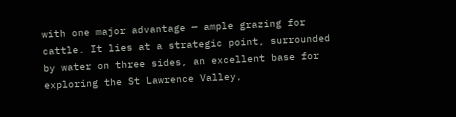with one major advantage — ample grazing for cattle. It lies at a strategic point, surrounded by water on three sides, an excellent base for exploring the St Lawrence Valley,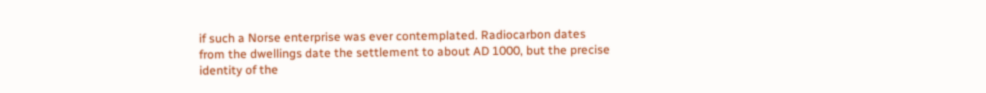if such a Norse enterprise was ever contemplated. Radiocarbon dates from the dwellings date the settlement to about AD 1000, but the precise identity of the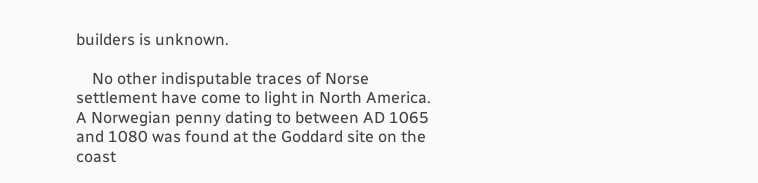builders is unknown.

    No other indisputable traces of Norse settlement have come to light in North America. A Norwegian penny dating to between AD 1065 and 1080 was found at the Goddard site on the coast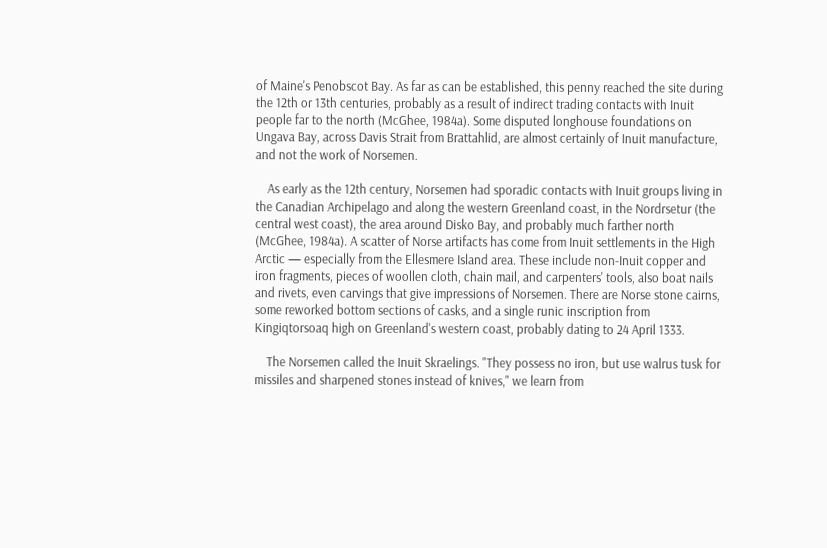of Maine's Penobscot Bay. As far as can be established, this penny reached the site during the 12th or 13th centuries, probably as a result of indirect trading contacts with Inuit people far to the north (McGhee, 1984a). Some disputed longhouse foundations on Ungava Bay, across Davis Strait from Brattahlid, are almost certainly of Inuit manufacture, and not the work of Norsemen.

    As early as the 12th century, Norsemen had sporadic contacts with Inuit groups living in the Canadian Archipelago and along the western Greenland coast, in the Nordrsetur (the central west coast), the area around Disko Bay, and probably much farther north (McGhee, 1984a). A scatter of Norse artifacts has come from Inuit settlements in the High Arctic — especially from the Ellesmere Island area. These include non-Inuit copper and iron fragments, pieces of woollen cloth, chain mail, and carpenters' tools, also boat nails and rivets, even carvings that give impressions of Norsemen. There are Norse stone cairns, some reworked bottom sections of casks, and a single runic inscription from Kingiqtorsoaq high on Greenland's western coast, probably dating to 24 April 1333.

    The Norsemen called the Inuit Skraelings. "They possess no iron, but use walrus tusk for missiles and sharpened stones instead of knives," we learn from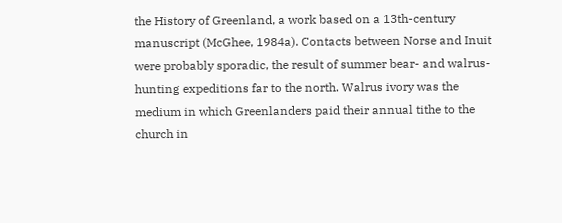the History of Greenland, a work based on a 13th-century manuscript (McGhee, 1984a). Contacts between Norse and Inuit were probably sporadic, the result of summer bear- and walrus-hunting expeditions far to the north. Walrus ivory was the medium in which Greenlanders paid their annual tithe to the church in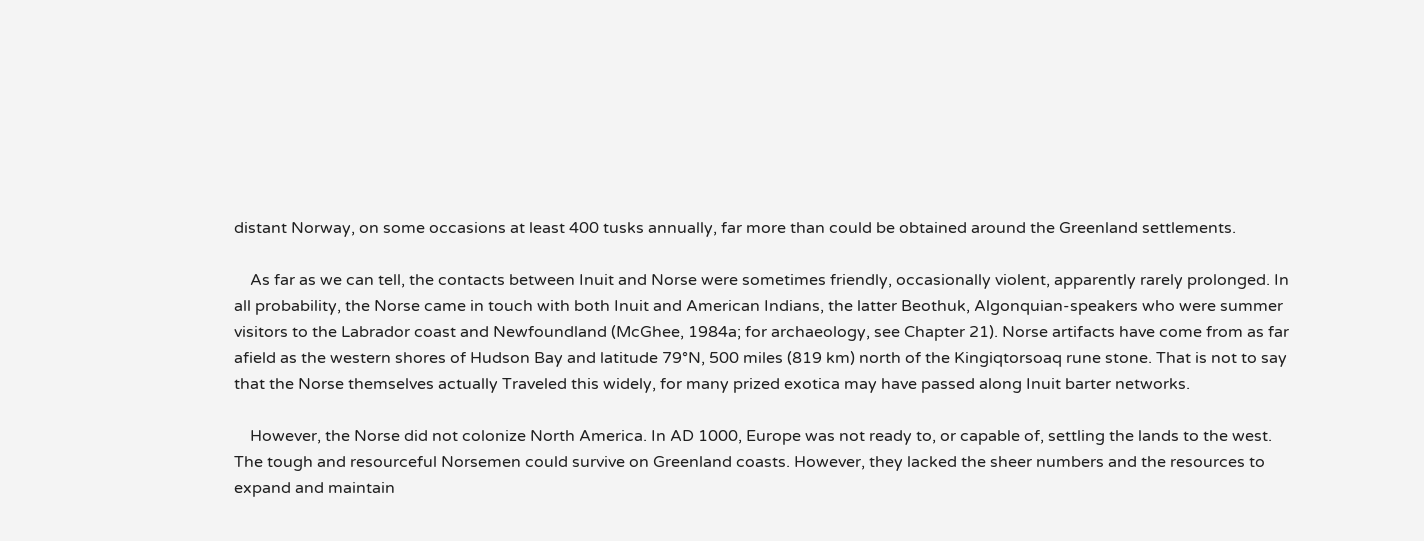distant Norway, on some occasions at least 400 tusks annually, far more than could be obtained around the Greenland settlements.

    As far as we can tell, the contacts between Inuit and Norse were sometimes friendly, occasionally violent, apparently rarely prolonged. In all probability, the Norse came in touch with both Inuit and American Indians, the latter Beothuk, Algonquian-speakers who were summer visitors to the Labrador coast and Newfoundland (McGhee, 1984a; for archaeology, see Chapter 21). Norse artifacts have come from as far afield as the western shores of Hudson Bay and latitude 79°N, 500 miles (819 km) north of the Kingiqtorsoaq rune stone. That is not to say that the Norse themselves actually Traveled this widely, for many prized exotica may have passed along Inuit barter networks.

    However, the Norse did not colonize North America. In AD 1000, Europe was not ready to, or capable of, settling the lands to the west. The tough and resourceful Norsemen could survive on Greenland coasts. However, they lacked the sheer numbers and the resources to expand and maintain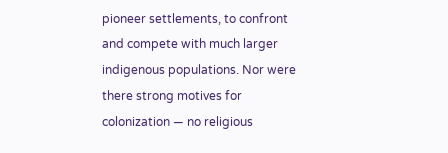pioneer settlements, to confront and compete with much larger indigenous populations. Nor were there strong motives for colonization — no religious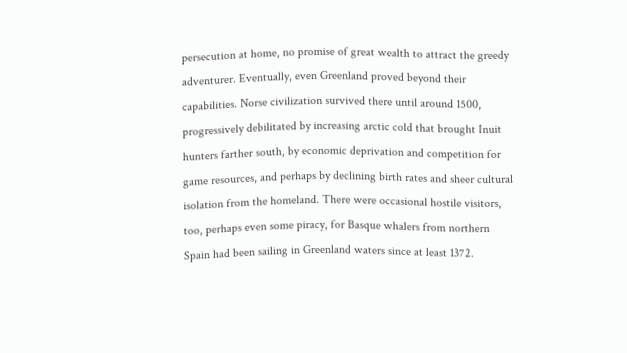persecution at home, no promise of great wealth to attract the greedy adventurer. Eventually, even Greenland proved beyond their capabilities. Norse civilization survived there until around 1500, progressively debilitated by increasing arctic cold that brought Inuit hunters farther south, by economic deprivation and competition for game resources, and perhaps by declining birth rates and sheer cultural isolation from the homeland. There were occasional hostile visitors, too, perhaps even some piracy, for Basque whalers from northern Spain had been sailing in Greenland waters since at least 1372.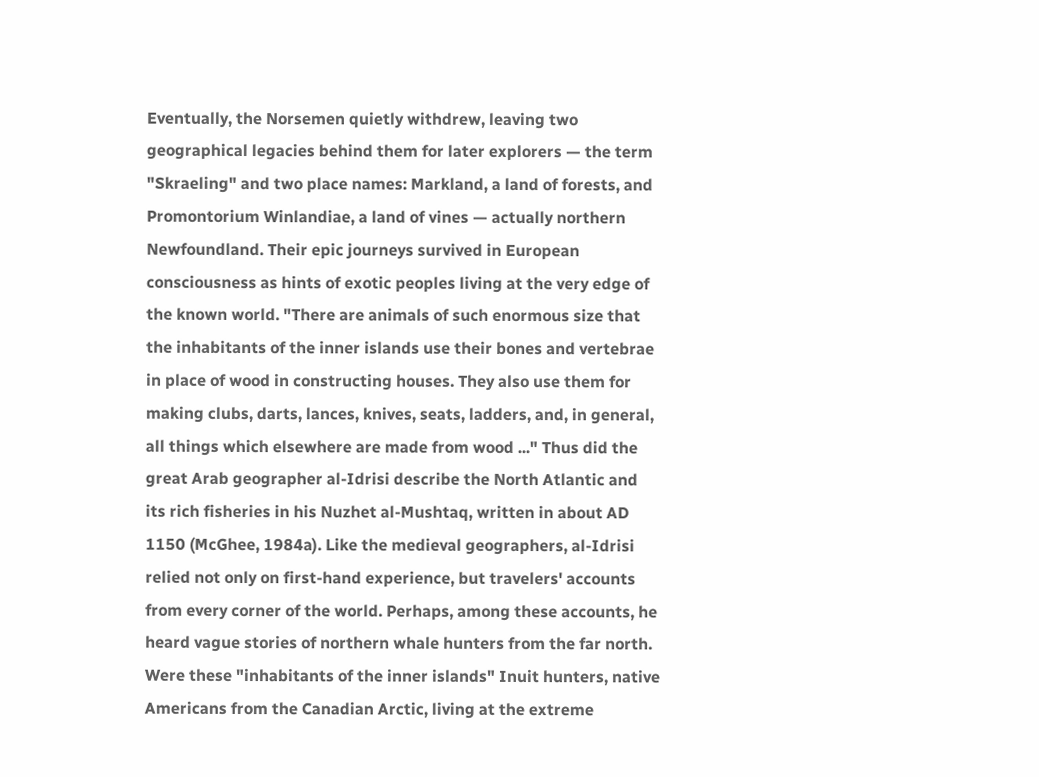Eventually, the Norsemen quietly withdrew, leaving two geographical legacies behind them for later explorers — the term "Skraeling" and two place names: Markland, a land of forests, and Promontorium Winlandiae, a land of vines — actually northern Newfoundland. Their epic journeys survived in European consciousness as hints of exotic peoples living at the very edge of the known world. "There are animals of such enormous size that the inhabitants of the inner islands use their bones and vertebrae in place of wood in constructing houses. They also use them for making clubs, darts, lances, knives, seats, ladders, and, in general, all things which elsewhere are made from wood ..." Thus did the great Arab geographer al-Idrisi describe the North Atlantic and its rich fisheries in his Nuzhet al-Mushtaq, written in about AD 1150 (McGhee, 1984a). Like the medieval geographers, al-Idrisi relied not only on first-hand experience, but travelers' accounts from every corner of the world. Perhaps, among these accounts, he heard vague stories of northern whale hunters from the far north. Were these "inhabitants of the inner islands" Inuit hunters, native Americans from the Canadian Arctic, living at the extreme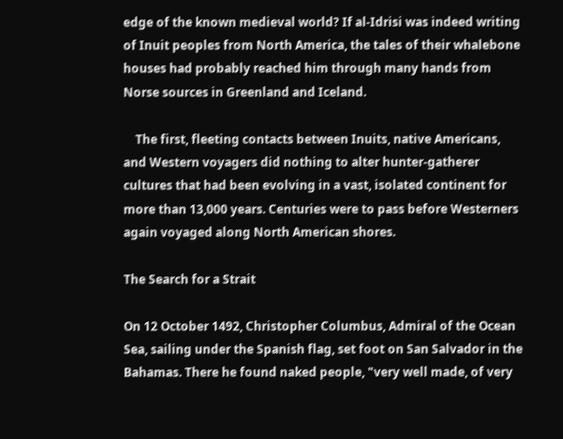edge of the known medieval world? If al-Idrisi was indeed writing of Inuit peoples from North America, the tales of their whalebone houses had probably reached him through many hands from Norse sources in Greenland and Iceland.

    The first, fleeting contacts between Inuits, native Americans, and Western voyagers did nothing to alter hunter-gatherer cultures that had been evolving in a vast, isolated continent for more than 13,000 years. Centuries were to pass before Westerners again voyaged along North American shores.

The Search for a Strait

On 12 October 1492, Christopher Columbus, Admiral of the Ocean Sea, sailing under the Spanish flag, set foot on San Salvador in the Bahamas. There he found naked people, "very well made, of very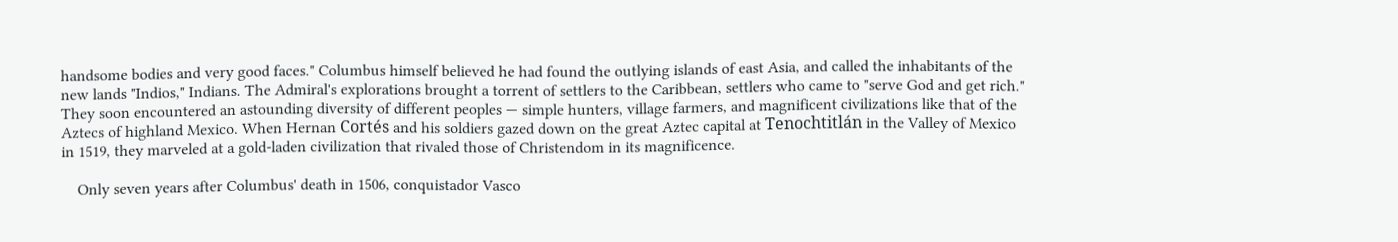handsome bodies and very good faces." Columbus himself believed he had found the outlying islands of east Asia, and called the inhabitants of the new lands "Indios," Indians. The Admiral's explorations brought a torrent of settlers to the Caribbean, settlers who came to "serve God and get rich." They soon encountered an astounding diversity of different peoples — simple hunters, village farmers, and magnificent civilizations like that of the Aztecs of highland Mexico. When Hernan Cortés and his soldiers gazed down on the great Aztec capital at Tenochtitlán in the Valley of Mexico in 1519, they marveled at a gold-laden civilization that rivaled those of Christendom in its magnificence.

    Only seven years after Columbus' death in 1506, conquistador Vasco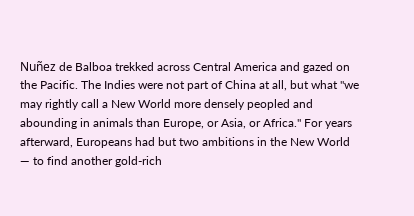Nuñez de Balboa trekked across Central America and gazed on the Pacific. The Indies were not part of China at all, but what "we may rightly call a New World more densely peopled and abounding in animals than Europe, or Asia, or Africa." For years afterward, Europeans had but two ambitions in the New World — to find another gold-rich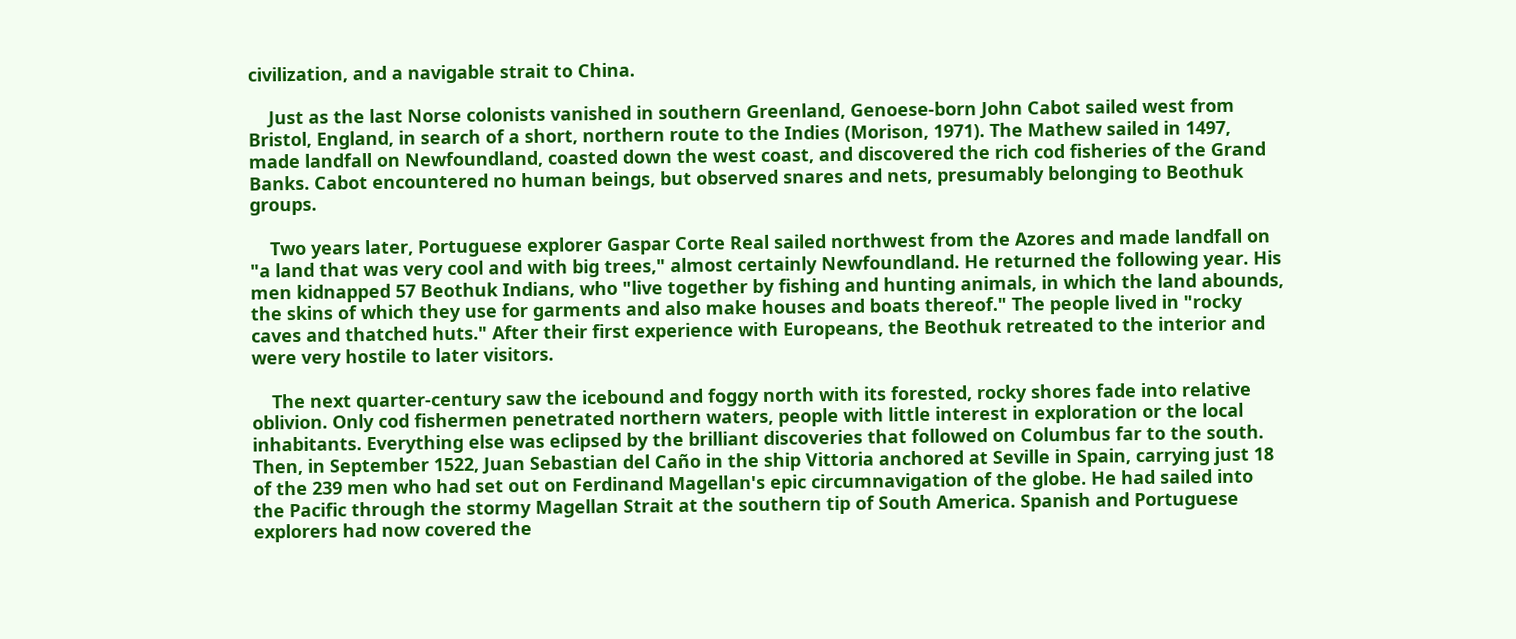civilization, and a navigable strait to China.

    Just as the last Norse colonists vanished in southern Greenland, Genoese-born John Cabot sailed west from Bristol, England, in search of a short, northern route to the Indies (Morison, 1971). The Mathew sailed in 1497, made landfall on Newfoundland, coasted down the west coast, and discovered the rich cod fisheries of the Grand Banks. Cabot encountered no human beings, but observed snares and nets, presumably belonging to Beothuk groups.

    Two years later, Portuguese explorer Gaspar Corte Real sailed northwest from the Azores and made landfall on "a land that was very cool and with big trees," almost certainly Newfoundland. He returned the following year. His men kidnapped 57 Beothuk Indians, who "live together by fishing and hunting animals, in which the land abounds, the skins of which they use for garments and also make houses and boats thereof." The people lived in "rocky caves and thatched huts." After their first experience with Europeans, the Beothuk retreated to the interior and were very hostile to later visitors.

    The next quarter-century saw the icebound and foggy north with its forested, rocky shores fade into relative oblivion. Only cod fishermen penetrated northern waters, people with little interest in exploration or the local inhabitants. Everything else was eclipsed by the brilliant discoveries that followed on Columbus far to the south. Then, in September 1522, Juan Sebastian del Caño in the ship Vittoria anchored at Seville in Spain, carrying just 18 of the 239 men who had set out on Ferdinand Magellan's epic circumnavigation of the globe. He had sailed into the Pacific through the stormy Magellan Strait at the southern tip of South America. Spanish and Portuguese explorers had now covered the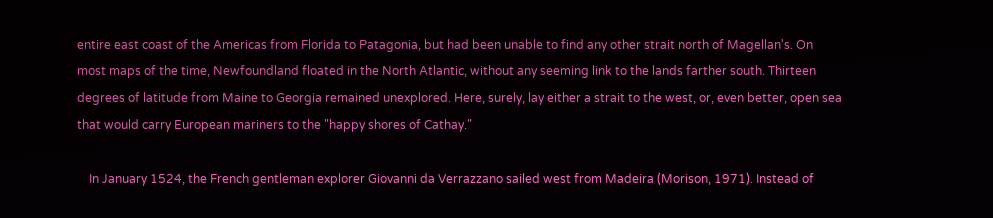entire east coast of the Americas from Florida to Patagonia, but had been unable to find any other strait north of Magellan's. On most maps of the time, Newfoundland floated in the North Atlantic, without any seeming link to the lands farther south. Thirteen degrees of latitude from Maine to Georgia remained unexplored. Here, surely, lay either a strait to the west, or, even better, open sea that would carry European mariners to the "happy shores of Cathay."

    In January 1524, the French gentleman explorer Giovanni da Verrazzano sailed west from Madeira (Morison, 1971). Instead of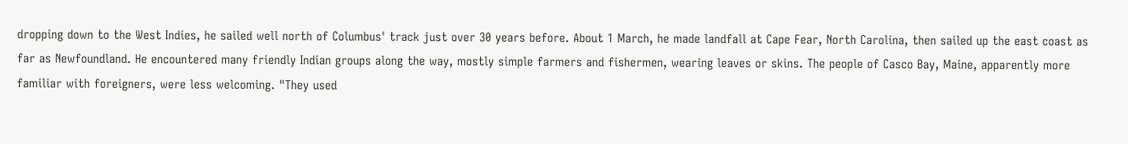dropping down to the West Indies, he sailed well north of Columbus' track just over 30 years before. About 1 March, he made landfall at Cape Fear, North Carolina, then sailed up the east coast as far as Newfoundland. He encountered many friendly Indian groups along the way, mostly simple farmers and fishermen, wearing leaves or skins. The people of Casco Bay, Maine, apparently more familiar with foreigners, were less welcoming. "They used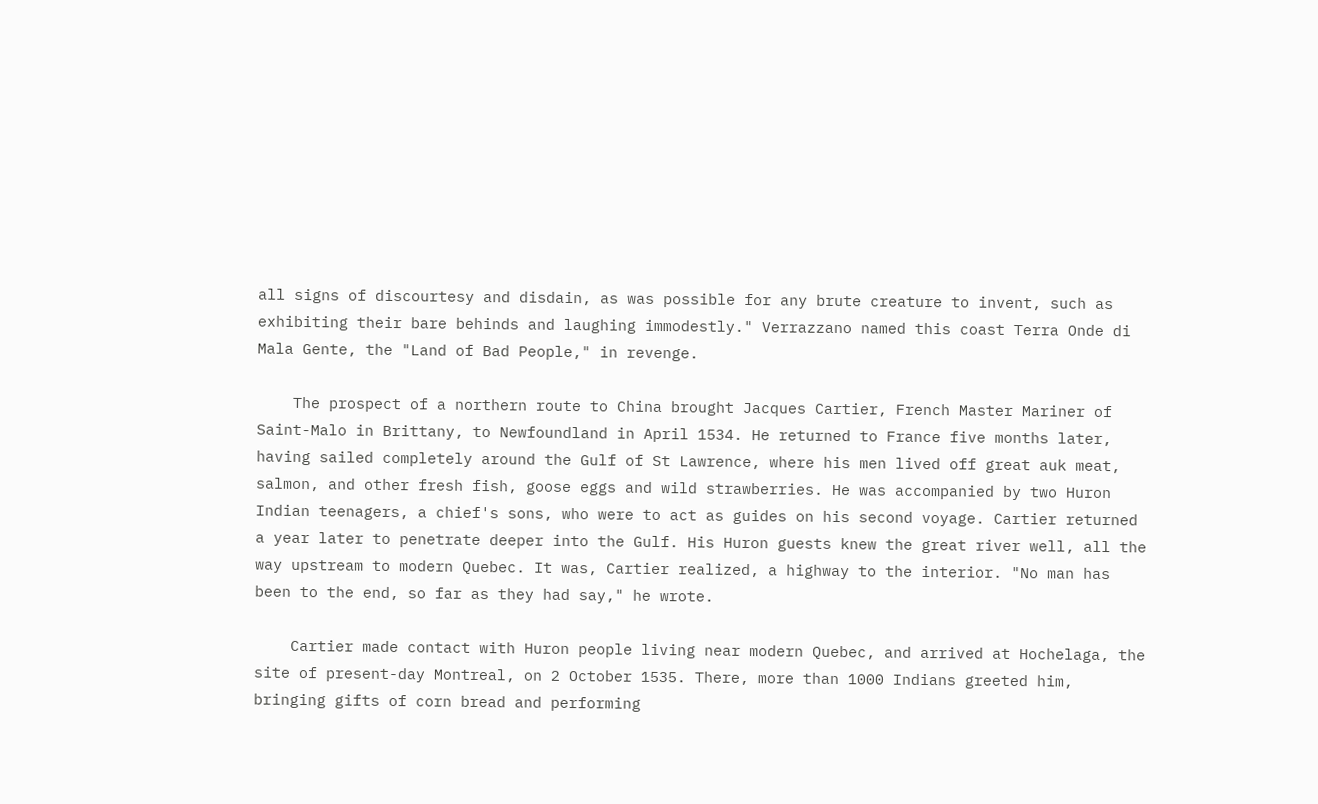all signs of discourtesy and disdain, as was possible for any brute creature to invent, such as exhibiting their bare behinds and laughing immodestly." Verrazzano named this coast Terra Onde di Mala Gente, the "Land of Bad People," in revenge.

    The prospect of a northern route to China brought Jacques Cartier, French Master Mariner of Saint-Malo in Brittany, to Newfoundland in April 1534. He returned to France five months later, having sailed completely around the Gulf of St Lawrence, where his men lived off great auk meat, salmon, and other fresh fish, goose eggs and wild strawberries. He was accompanied by two Huron Indian teenagers, a chief's sons, who were to act as guides on his second voyage. Cartier returned a year later to penetrate deeper into the Gulf. His Huron guests knew the great river well, all the way upstream to modern Quebec. It was, Cartier realized, a highway to the interior. "No man has been to the end, so far as they had say," he wrote.

    Cartier made contact with Huron people living near modern Quebec, and arrived at Hochelaga, the site of present-day Montreal, on 2 October 1535. There, more than 1000 Indians greeted him, bringing gifts of corn bread and performing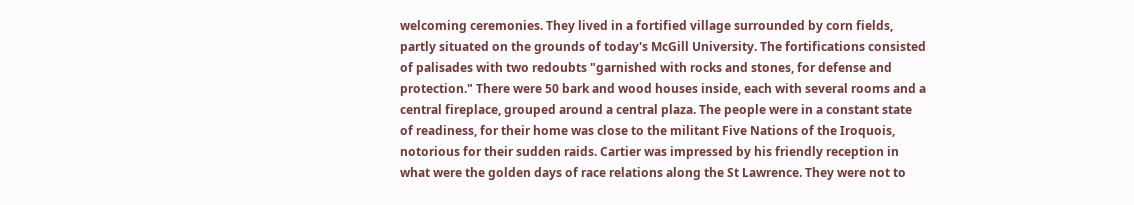welcoming ceremonies. They lived in a fortified village surrounded by corn fields, partly situated on the grounds of today's McGill University. The fortifications consisted of palisades with two redoubts "garnished with rocks and stones, for defense and protection." There were 50 bark and wood houses inside, each with several rooms and a central fireplace, grouped around a central plaza. The people were in a constant state of readiness, for their home was close to the militant Five Nations of the Iroquois, notorious for their sudden raids. Cartier was impressed by his friendly reception in what were the golden days of race relations along the St Lawrence. They were not to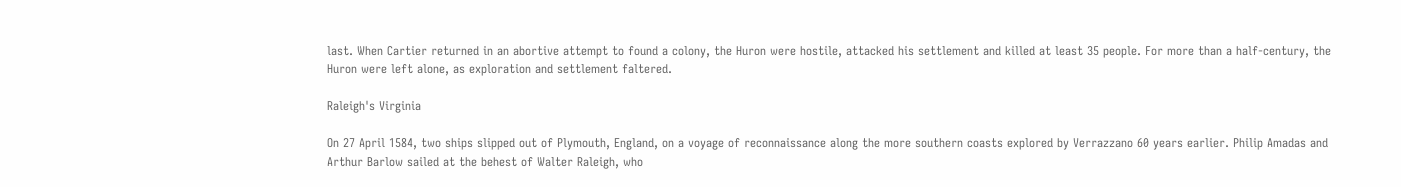last. When Cartier returned in an abortive attempt to found a colony, the Huron were hostile, attacked his settlement and killed at least 35 people. For more than a half-century, the Huron were left alone, as exploration and settlement faltered.

Raleigh's Virginia

On 27 April 1584, two ships slipped out of Plymouth, England, on a voyage of reconnaissance along the more southern coasts explored by Verrazzano 60 years earlier. Philip Amadas and Arthur Barlow sailed at the behest of Walter Raleigh, who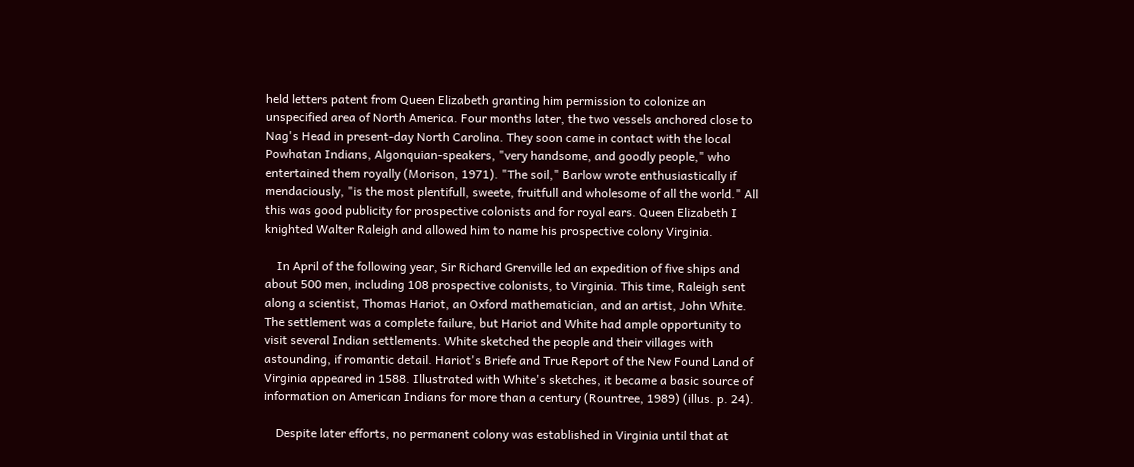held letters patent from Queen Elizabeth granting him permission to colonize an unspecified area of North America. Four months later, the two vessels anchored close to Nag's Head in present-day North Carolina. They soon came in contact with the local Powhatan Indians, Algonquian-speakers, "very handsome, and goodly people," who entertained them royally (Morison, 1971). "The soil," Barlow wrote enthusiastically if mendaciously, "is the most plentifull, sweete, fruitfull and wholesome of all the world." All this was good publicity for prospective colonists and for royal ears. Queen Elizabeth I knighted Walter Raleigh and allowed him to name his prospective colony Virginia.

    In April of the following year, Sir Richard Grenville led an expedition of five ships and about 500 men, including 108 prospective colonists, to Virginia. This time, Raleigh sent along a scientist, Thomas Hariot, an Oxford mathematician, and an artist, John White. The settlement was a complete failure, but Hariot and White had ample opportunity to visit several Indian settlements. White sketched the people and their villages with astounding, if romantic detail. Hariot's Briefe and True Report of the New Found Land of Virginia appeared in 1588. Illustrated with White's sketches, it became a basic source of information on American Indians for more than a century (Rountree, 1989) (illus. p. 24).

    Despite later efforts, no permanent colony was established in Virginia until that at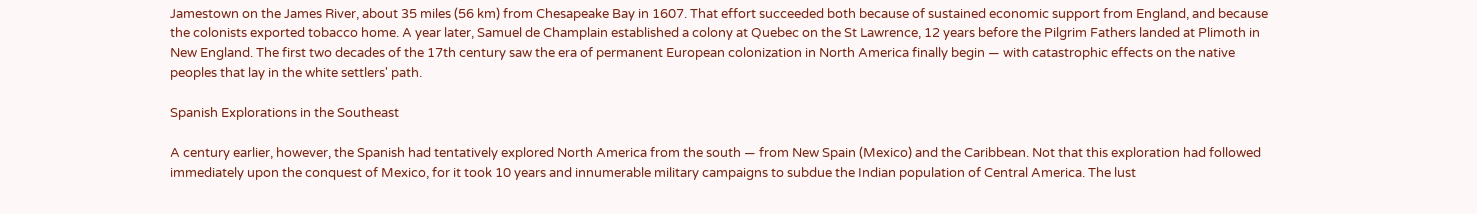Jamestown on the James River, about 35 miles (56 km) from Chesapeake Bay in 1607. That effort succeeded both because of sustained economic support from England, and because the colonists exported tobacco home. A year later, Samuel de Champlain established a colony at Quebec on the St Lawrence, 12 years before the Pilgrim Fathers landed at Plimoth in New England. The first two decades of the 17th century saw the era of permanent European colonization in North America finally begin — with catastrophic effects on the native peoples that lay in the white settlers' path.

Spanish Explorations in the Southeast

A century earlier, however, the Spanish had tentatively explored North America from the south — from New Spain (Mexico) and the Caribbean. Not that this exploration had followed immediately upon the conquest of Mexico, for it took 10 years and innumerable military campaigns to subdue the Indian population of Central America. The lust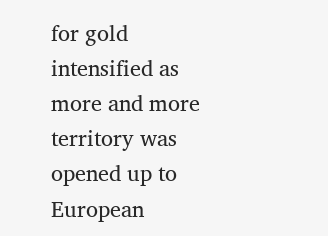for gold intensified as more and more territory was opened up to European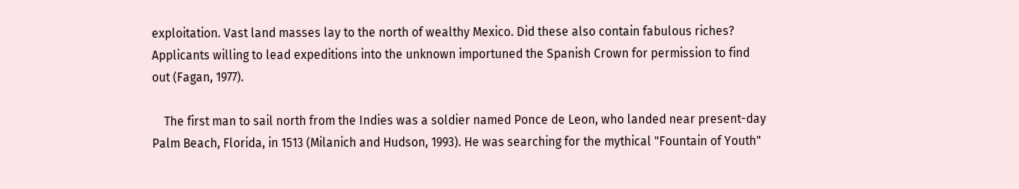exploitation. Vast land masses lay to the north of wealthy Mexico. Did these also contain fabulous riches? Applicants willing to lead expeditions into the unknown importuned the Spanish Crown for permission to find out (Fagan, 1977).

    The first man to sail north from the Indies was a soldier named Ponce de Leon, who landed near present-day Palm Beach, Florida, in 1513 (Milanich and Hudson, 1993). He was searching for the mythical "Fountain of Youth"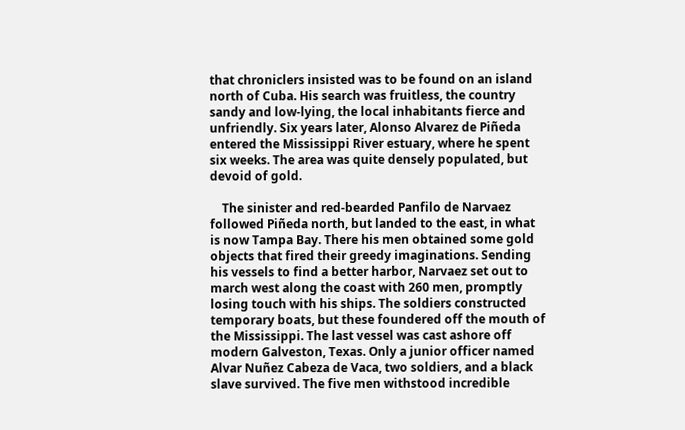that chroniclers insisted was to be found on an island north of Cuba. His search was fruitless, the country sandy and low-lying, the local inhabitants fierce and unfriendly. Six years later, Alonso Alvarez de Piñeda entered the Mississippi River estuary, where he spent six weeks. The area was quite densely populated, but devoid of gold.

    The sinister and red-bearded Panfilo de Narvaez followed Piñeda north, but landed to the east, in what is now Tampa Bay. There his men obtained some gold objects that fired their greedy imaginations. Sending his vessels to find a better harbor, Narvaez set out to march west along the coast with 260 men, promptly losing touch with his ships. The soldiers constructed temporary boats, but these foundered off the mouth of the Mississippi. The last vessel was cast ashore off modern Galveston, Texas. Only a junior officer named Alvar Nuñez Cabeza de Vaca, two soldiers, and a black slave survived. The five men withstood incredible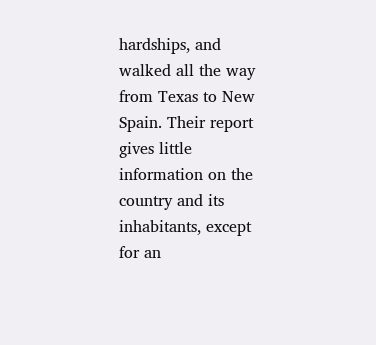hardships, and walked all the way from Texas to New Spain. Their report gives little information on the country and its inhabitants, except for an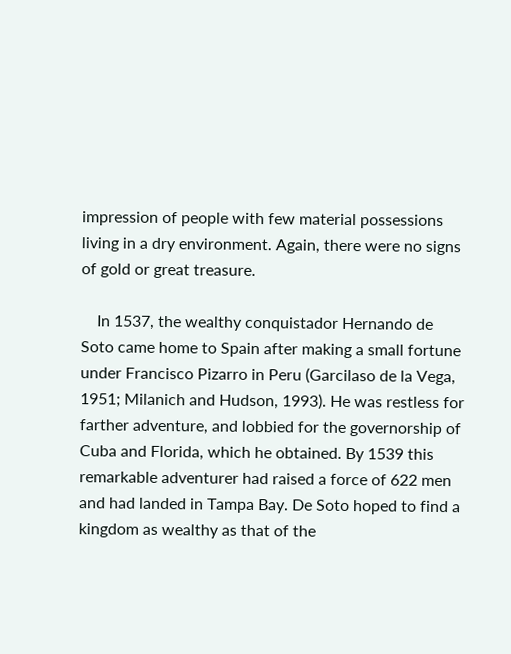impression of people with few material possessions living in a dry environment. Again, there were no signs of gold or great treasure.

    In 1537, the wealthy conquistador Hernando de Soto came home to Spain after making a small fortune under Francisco Pizarro in Peru (Garcilaso de la Vega, 1951; Milanich and Hudson, 1993). He was restless for farther adventure, and lobbied for the governorship of Cuba and Florida, which he obtained. By 1539 this remarkable adventurer had raised a force of 622 men and had landed in Tampa Bay. De Soto hoped to find a kingdom as wealthy as that of the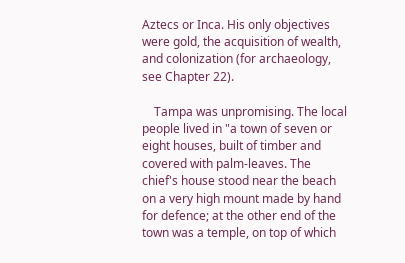Aztecs or Inca. His only objectives were gold, the acquisition of wealth, and colonization (for archaeology, see Chapter 22).

    Tampa was unpromising. The local people lived in "a town of seven or eight houses, built of timber and covered with palm-leaves. The chief's house stood near the beach on a very high mount made by hand for defence; at the other end of the town was a temple, on top of which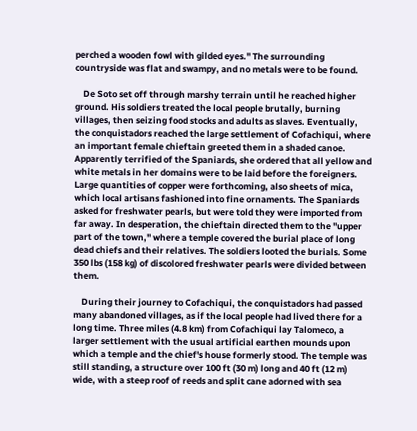perched a wooden fowl with gilded eyes." The surrounding countryside was flat and swampy, and no metals were to be found.

    De Soto set off through marshy terrain until he reached higher ground. His soldiers treated the local people brutally, burning villages, then seizing food stocks and adults as slaves. Eventually, the conquistadors reached the large settlement of Cofachiqui, where an important female chieftain greeted them in a shaded canoe. Apparently terrified of the Spaniards, she ordered that all yellow and white metals in her domains were to be laid before the foreigners. Large quantities of copper were forthcoming, also sheets of mica, which local artisans fashioned into fine ornaments. The Spaniards asked for freshwater pearls, but were told they were imported from far away. In desperation, the chieftain directed them to the "upper part of the town," where a temple covered the burial place of long dead chiefs and their relatives. The soldiers looted the burials. Some 350 lbs (158 kg) of discolored freshwater pearls were divided between them.

    During their journey to Cofachiqui, the conquistadors had passed many abandoned villages, as if the local people had lived there for a long time. Three miles (4.8 km) from Cofachiqui lay Talomeco, a larger settlement with the usual artificial earthen mounds upon which a temple and the chief's house formerly stood. The temple was still standing, a structure over 100 ft (30 m) long and 40 ft (12 m) wide, with a steep roof of reeds and split cane adorned with sea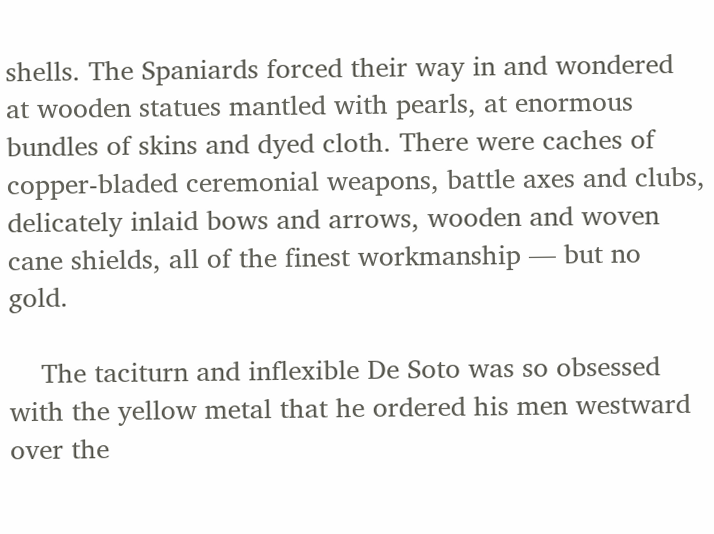shells. The Spaniards forced their way in and wondered at wooden statues mantled with pearls, at enormous bundles of skins and dyed cloth. There were caches of copper-bladed ceremonial weapons, battle axes and clubs, delicately inlaid bows and arrows, wooden and woven cane shields, all of the finest workmanship — but no gold.

    The taciturn and inflexible De Soto was so obsessed with the yellow metal that he ordered his men westward over the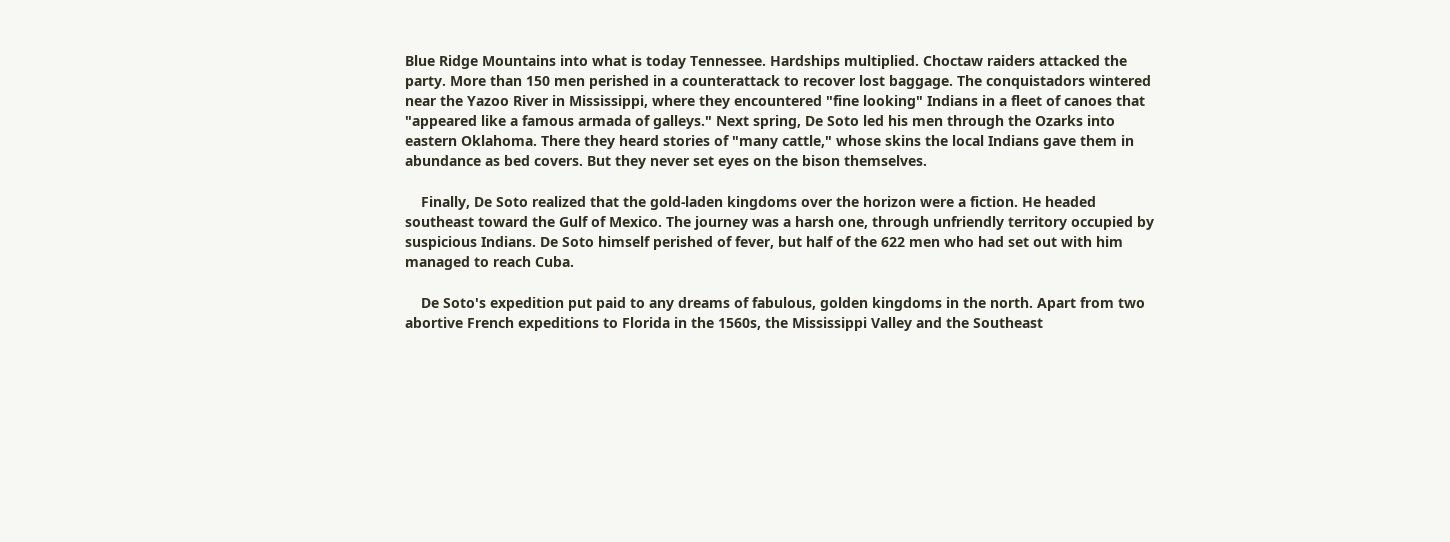Blue Ridge Mountains into what is today Tennessee. Hardships multiplied. Choctaw raiders attacked the party. More than 150 men perished in a counterattack to recover lost baggage. The conquistadors wintered near the Yazoo River in Mississippi, where they encountered "fine looking" Indians in a fleet of canoes that "appeared like a famous armada of galleys." Next spring, De Soto led his men through the Ozarks into eastern Oklahoma. There they heard stories of "many cattle," whose skins the local Indians gave them in abundance as bed covers. But they never set eyes on the bison themselves.

    Finally, De Soto realized that the gold-laden kingdoms over the horizon were a fiction. He headed southeast toward the Gulf of Mexico. The journey was a harsh one, through unfriendly territory occupied by suspicious Indians. De Soto himself perished of fever, but half of the 622 men who had set out with him managed to reach Cuba.

    De Soto's expedition put paid to any dreams of fabulous, golden kingdoms in the north. Apart from two abortive French expeditions to Florida in the 1560s, the Mississippi Valley and the Southeast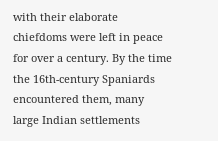with their elaborate chiefdoms were left in peace for over a century. By the time the 16th-century Spaniards encountered them, many large Indian settlements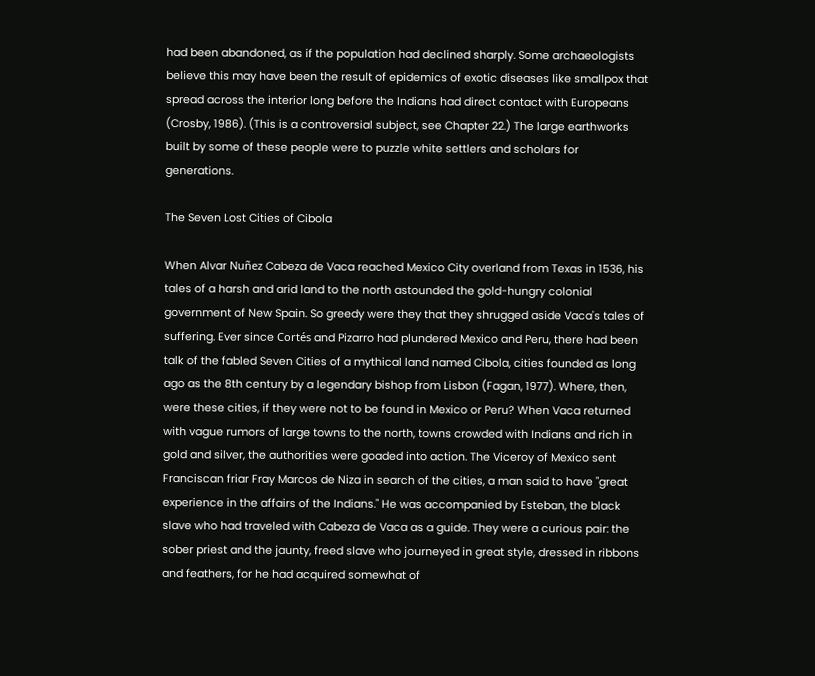had been abandoned, as if the population had declined sharply. Some archaeologists believe this may have been the result of epidemics of exotic diseases like smallpox that spread across the interior long before the Indians had direct contact with Europeans (Crosby, 1986). (This is a controversial subject, see Chapter 22.) The large earthworks built by some of these people were to puzzle white settlers and scholars for generations.

The Seven Lost Cities of Cibola

When Alvar Nuñez Cabeza de Vaca reached Mexico City overland from Texas in 1536, his tales of a harsh and arid land to the north astounded the gold-hungry colonial government of New Spain. So greedy were they that they shrugged aside Vaca's tales of suffering. Ever since Cortés and Pizarro had plundered Mexico and Peru, there had been talk of the fabled Seven Cities of a mythical land named Cibola, cities founded as long ago as the 8th century by a legendary bishop from Lisbon (Fagan, 1977). Where, then, were these cities, if they were not to be found in Mexico or Peru? When Vaca returned with vague rumors of large towns to the north, towns crowded with Indians and rich in gold and silver, the authorities were goaded into action. The Viceroy of Mexico sent Franciscan friar Fray Marcos de Niza in search of the cities, a man said to have "great experience in the affairs of the Indians." He was accompanied by Esteban, the black slave who had traveled with Cabeza de Vaca as a guide. They were a curious pair: the sober priest and the jaunty, freed slave who journeyed in great style, dressed in ribbons and feathers, for he had acquired somewhat of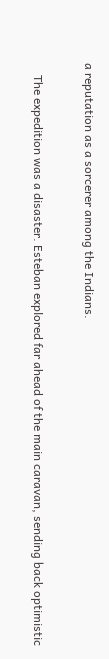a reputation as a sorcerer among the Indians.

    The expedition was a disaster. Esteban explored far ahead of the main caravan, sending back optimistic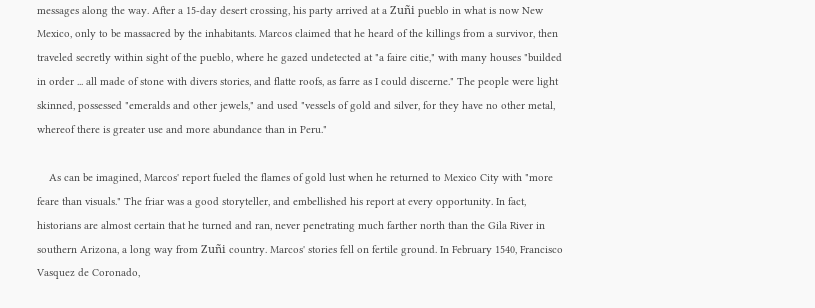messages along the way. After a 15-day desert crossing, his party arrived at a Zuñi pueblo in what is now New Mexico, only to be massacred by the inhabitants. Marcos claimed that he heard of the killings from a survivor, then traveled secretly within sight of the pueblo, where he gazed undetected at "a faire citie," with many houses "builded in order ... all made of stone with divers stories, and flatte roofs, as farre as I could discerne." The people were light skinned, possessed "emeralds and other jewels," and used "vessels of gold and silver, for they have no other metal, whereof there is greater use and more abundance than in Peru."

    As can be imagined, Marcos' report fueled the flames of gold lust when he returned to Mexico City with "more feare than visuals." The friar was a good storyteller, and embellished his report at every opportunity. In fact, historians are almost certain that he turned and ran, never penetrating much farther north than the Gila River in southern Arizona, a long way from Zuñi country. Marcos' stories fell on fertile ground. In February 1540, Francisco Vasquez de Coronado,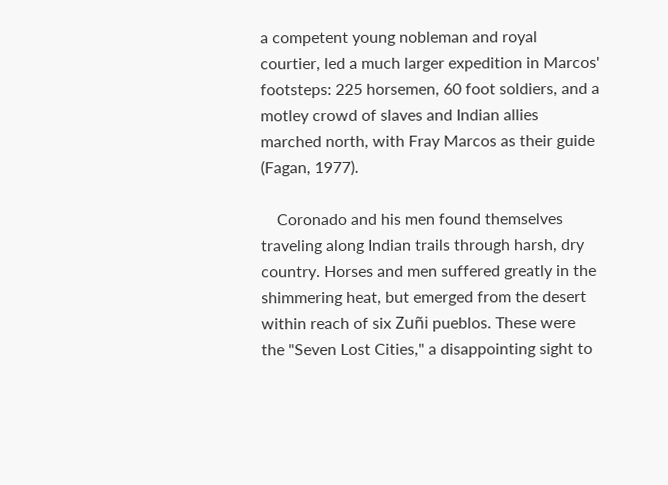a competent young nobleman and royal courtier, led a much larger expedition in Marcos' footsteps: 225 horsemen, 60 foot soldiers, and a motley crowd of slaves and Indian allies marched north, with Fray Marcos as their guide (Fagan, 1977).

    Coronado and his men found themselves traveling along Indian trails through harsh, dry country. Horses and men suffered greatly in the shimmering heat, but emerged from the desert within reach of six Zuñi pueblos. These were the "Seven Lost Cities," a disappointing sight to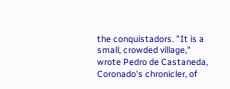the conquistadors. "It is a small, crowded village," wrote Pedro de Castaneda, Coronado's chronicler, of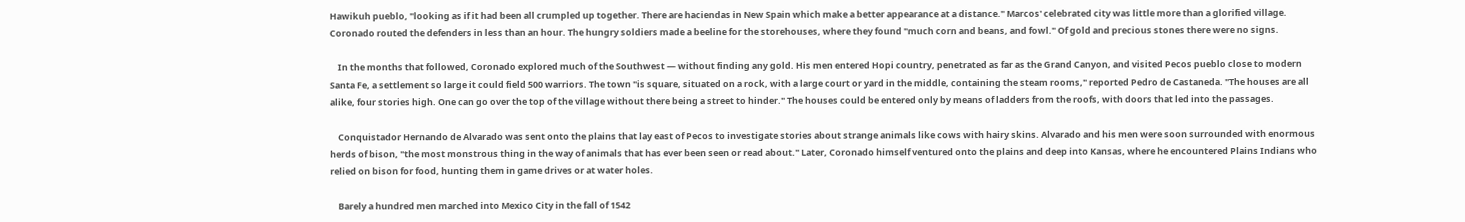Hawikuh pueblo, "looking as if it had been all crumpled up together. There are haciendas in New Spain which make a better appearance at a distance." Marcos' celebrated city was little more than a glorified village. Coronado routed the defenders in less than an hour. The hungry soldiers made a beeline for the storehouses, where they found "much corn and beans, and fowl." Of gold and precious stones there were no signs.

    In the months that followed, Coronado explored much of the Southwest — without finding any gold. His men entered Hopi country, penetrated as far as the Grand Canyon, and visited Pecos pueblo close to modern Santa Fe, a settlement so large it could field 500 warriors. The town "is square, situated on a rock, with a large court or yard in the middle, containing the steam rooms," reported Pedro de Castaneda. "The houses are all alike, four stories high. One can go over the top of the village without there being a street to hinder." The houses could be entered only by means of ladders from the roofs, with doors that led into the passages.

    Conquistador Hernando de Alvarado was sent onto the plains that lay east of Pecos to investigate stories about strange animals like cows with hairy skins. Alvarado and his men were soon surrounded with enormous herds of bison, "the most monstrous thing in the way of animals that has ever been seen or read about." Later, Coronado himself ventured onto the plains and deep into Kansas, where he encountered Plains Indians who relied on bison for food, hunting them in game drives or at water holes.

    Barely a hundred men marched into Mexico City in the fall of 1542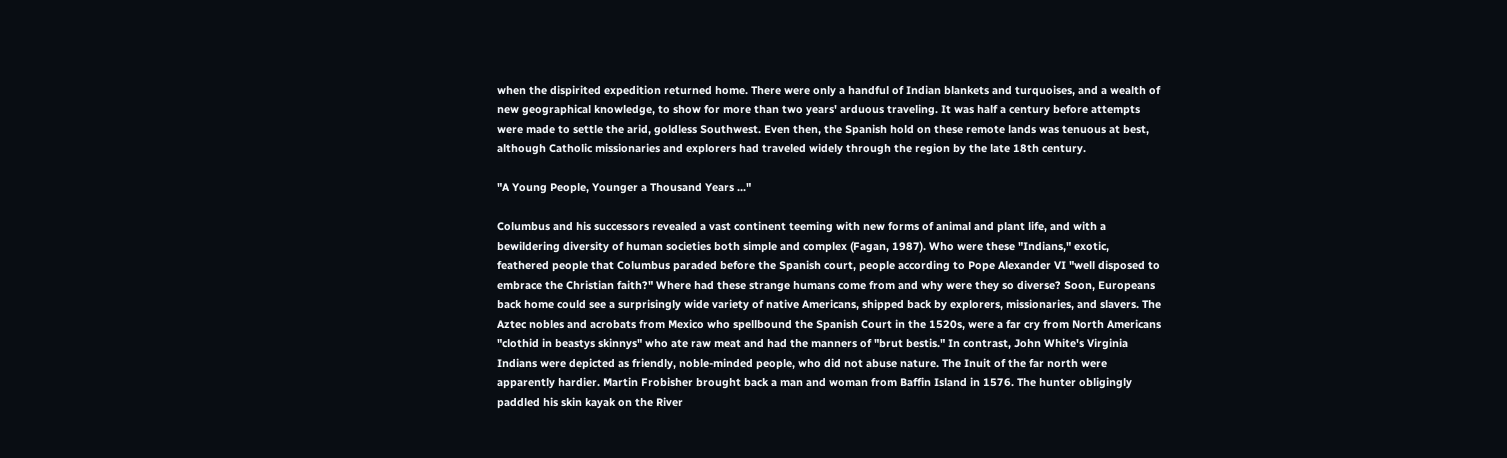when the dispirited expedition returned home. There were only a handful of Indian blankets and turquoises, and a wealth of new geographical knowledge, to show for more than two years' arduous traveling. It was half a century before attempts were made to settle the arid, goldless Southwest. Even then, the Spanish hold on these remote lands was tenuous at best, although Catholic missionaries and explorers had traveled widely through the region by the late 18th century.

"A Young People, Younger a Thousand Years ..."

Columbus and his successors revealed a vast continent teeming with new forms of animal and plant life, and with a bewildering diversity of human societies both simple and complex (Fagan, 1987). Who were these "Indians," exotic, feathered people that Columbus paraded before the Spanish court, people according to Pope Alexander VI "well disposed to embrace the Christian faith?" Where had these strange humans come from and why were they so diverse? Soon, Europeans back home could see a surprisingly wide variety of native Americans, shipped back by explorers, missionaries, and slavers. The Aztec nobles and acrobats from Mexico who spellbound the Spanish Court in the 1520s, were a far cry from North Americans "clothid in beastys skinnys" who ate raw meat and had the manners of "brut bestis." In contrast, John White's Virginia Indians were depicted as friendly, noble-minded people, who did not abuse nature. The Inuit of the far north were apparently hardier. Martin Frobisher brought back a man and woman from Baffin Island in 1576. The hunter obligingly paddled his skin kayak on the River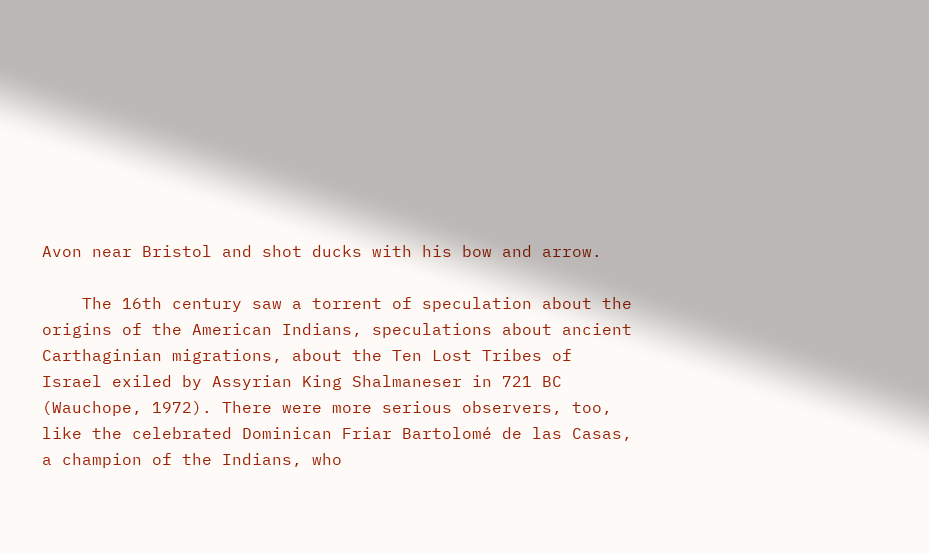Avon near Bristol and shot ducks with his bow and arrow.

    The 16th century saw a torrent of speculation about the origins of the American Indians, speculations about ancient Carthaginian migrations, about the Ten Lost Tribes of Israel exiled by Assyrian King Shalmaneser in 721 BC (Wauchope, 1972). There were more serious observers, too, like the celebrated Dominican Friar Bartolomé de las Casas, a champion of the Indians, who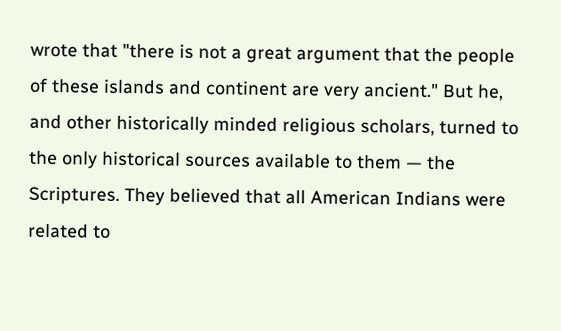wrote that "there is not a great argument that the people of these islands and continent are very ancient." But he, and other historically minded religious scholars, turned to the only historical sources available to them — the Scriptures. They believed that all American Indians were related to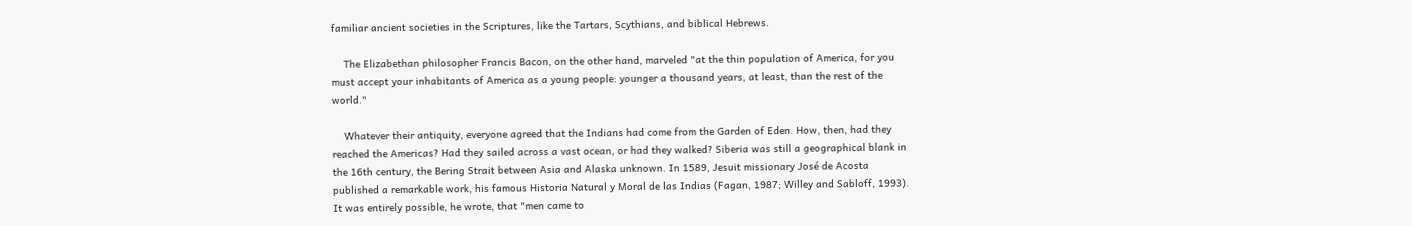familiar ancient societies in the Scriptures, like the Tartars, Scythians, and biblical Hebrews.

    The Elizabethan philosopher Francis Bacon, on the other hand, marveled "at the thin population of America, for you must accept your inhabitants of America as a young people: younger a thousand years, at least, than the rest of the world."

    Whatever their antiquity, everyone agreed that the Indians had come from the Garden of Eden. How, then, had they reached the Americas? Had they sailed across a vast ocean, or had they walked? Siberia was still a geographical blank in the 16th century, the Bering Strait between Asia and Alaska unknown. In 1589, Jesuit missionary José de Acosta published a remarkable work, his famous Historia Natural y Moral de las Indias (Fagan, 1987; Willey and Sabloff, 1993). It was entirely possible, he wrote, that "men came to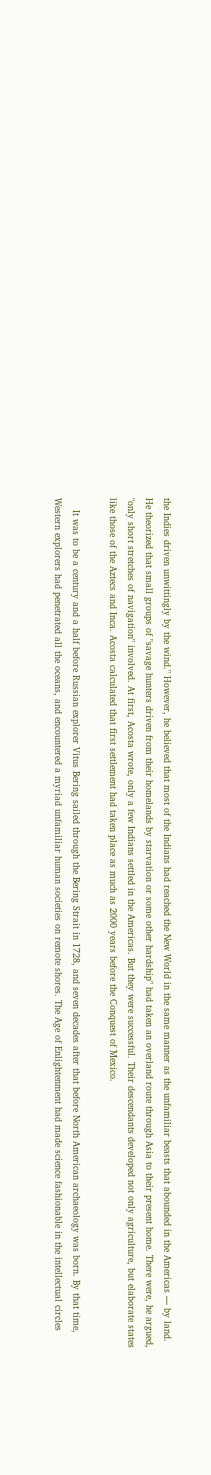the Indies driven unwittingly by the wind." However, he believed that most of the Indians had reached the New World in the same manner as the unfamiliar beasts that abounded in the Americas — by land. He theorized that small groups of "savage hunters driven from their homelands by starvation or some other hardship" had taken an overland route through Asia to their present home. There were, he argued, "only short stretches of navigation" involved. At first, Acosta wrote, only a few Indians settled in the Americas. But they were successful. Their descendants developed not only agriculture, but elaborate states like those of the Aztecs and Inca. Acosta calculated that first settlement had taken place as much as 2000 years before the Conquest of Mexico.

    It was to be a century and a half before Russian explorer Vitus Bering sailed through the Bering Strait in 1728, and seven decades after that before North American archaeology was born. By that time, Western explorers had penetrated all the oceans, and encountered a myriad unfamiliar human societies on remote shores. The Age of Enlightenment had made science fashionable in the intellectual circles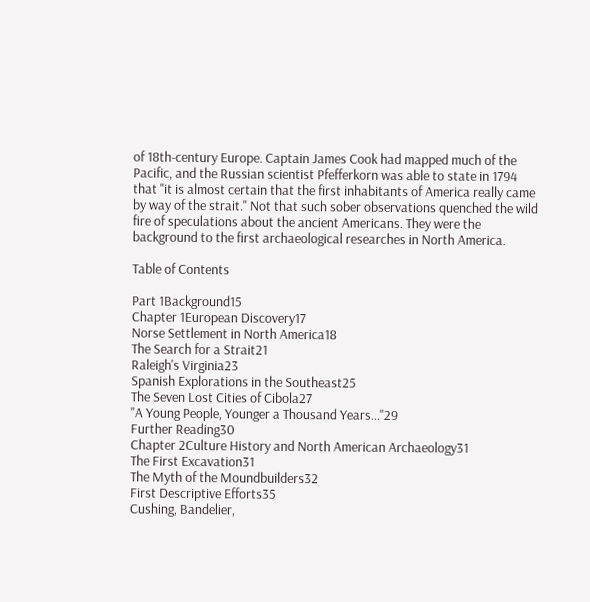of 18th-century Europe. Captain James Cook had mapped much of the Pacific, and the Russian scientist Pfefferkorn was able to state in 1794 that "it is almost certain that the first inhabitants of America really came by way of the strait." Not that such sober observations quenched the wild fire of speculations about the ancient Americans. They were the background to the first archaeological researches in North America.

Table of Contents

Part 1Background15
Chapter 1European Discovery17
Norse Settlement in North America18
The Search for a Strait21
Raleigh's Virginia23
Spanish Explorations in the Southeast25
The Seven Lost Cities of Cibola27
"A Young People, Younger a Thousand Years..."29
Further Reading30
Chapter 2Culture History and North American Archaeology31
The First Excavation31
The Myth of the Moundbuilders32
First Descriptive Efforts35
Cushing, Bandelier,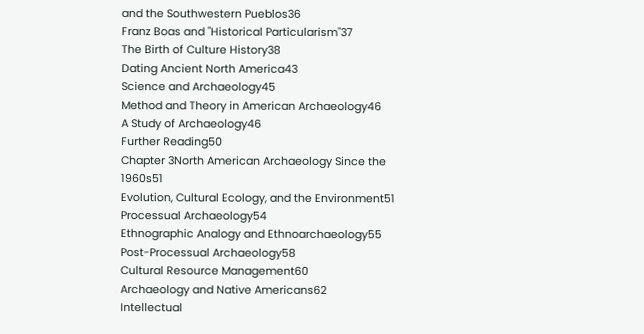and the Southwestern Pueblos36
Franz Boas and "Historical Particularism"37
The Birth of Culture History38
Dating Ancient North America43
Science and Archaeology45
Method and Theory in American Archaeology46
A Study of Archaeology46
Further Reading50
Chapter 3North American Archaeology Since the 1960s51
Evolution, Cultural Ecology, and the Environment51
Processual Archaeology54
Ethnographic Analogy and Ethnoarchaeology55
Post-Processual Archaeology58
Cultural Resource Management60
Archaeology and Native Americans62
Intellectual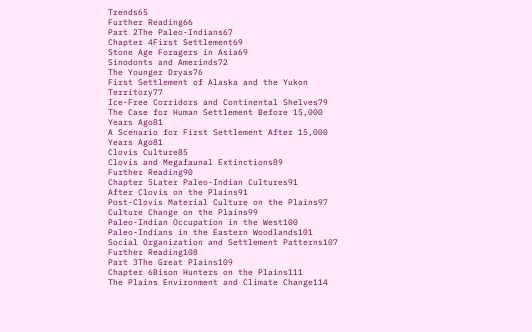Trends65
Further Reading66
Part 2The Paleo-Indians67
Chapter 4First Settlement69
Stone Age Foragers in Asia69
Sinodonts and Amerinds72
The Younger Dryas76
First Settlement of Alaska and the Yukon Territory77
Ice-Free Corridors and Continental Shelves79
The Case for Human Settlement Before 15,000 Years Ago81
A Scenario for First Settlement After 15,000 Years Ago81
Clovis Culture85
Clovis and Megafaunal Extinctions89
Further Reading90
Chapter 5Later Paleo-Indian Cultures91
After Clovis on the Plains91
Post-Clovis Material Culture on the Plains97
Culture Change on the Plains99
Paleo-Indian Occupation in the West100
Paleo-Indians in the Eastern Woodlands101
Social Organization and Settlement Patterns107
Further Reading108
Part 3The Great Plains109
Chapter 6Bison Hunters on the Plains111
The Plains Environment and Climate Change114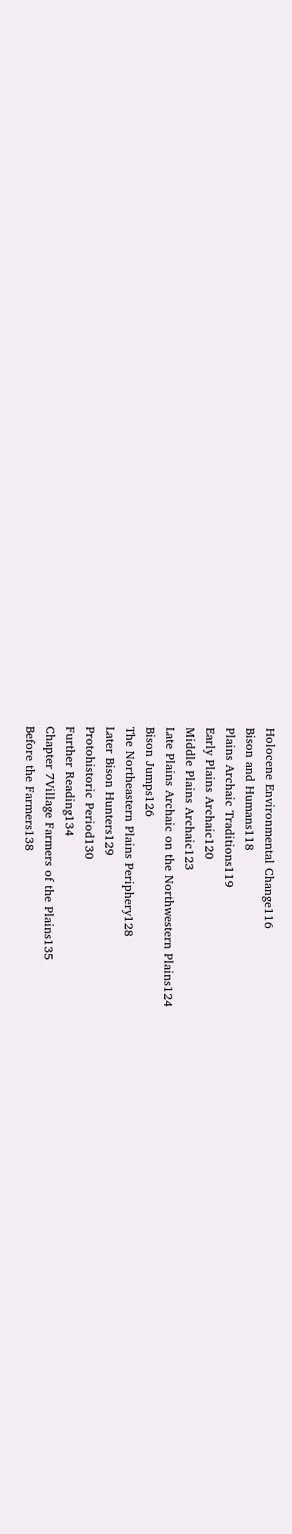Holocene Environmental Change116
Bison and Humans118
Plains Archaic Traditions119
Early Plains Archaic120
Middle Plains Archaic123
Late Plains Archaic on the Northwestern Plains124
Bison Jumps126
The Northeastern Plains Periphery128
Later Bison Hunters129
Protohistoric Period130
Further Reading134
Chapter 7Village Farmers of the Plains135
Before the Farmers138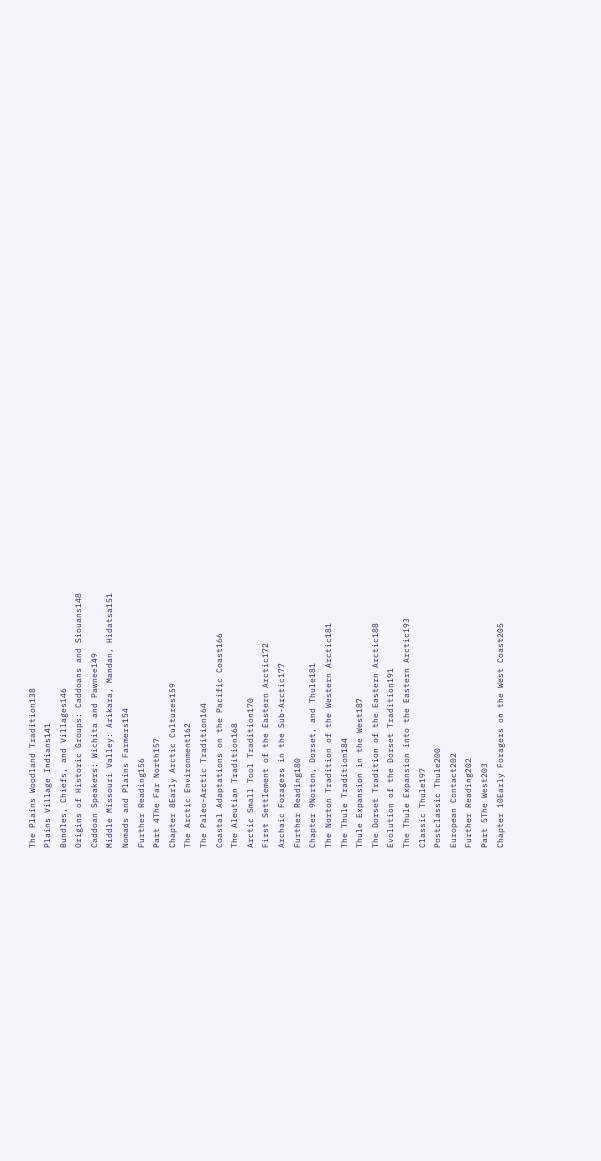The Plains Woodland Tradition138
Plains Village Indians141
Bundles, Chiefs, and Villages146
Origins of Historic Groups: Caddoans and Siouans148
Caddoan Speakers: Wichita and Pawnee149
Middle Missouri Valley: Arikara, Mandan, Hidatsa151
Nomads and Plains Farmers154
Further Reading156
Part 4The Far North157
Chapter 8Early Arctic Cultures159
The Arctic Environment162
The Paleo-Arctic Tradition164
Coastal Adaptations on the Pacific Coast166
The Aleutian Tradition168
Arctic Small Tool Tradition170
First Settlement of the Eastern Arctic172
Archaic Foragers in the Sub-Arctic177
Further Reading180
Chapter 9Norton, Dorset, and Thule181
The Norton Tradition of the Western Arctic181
The Thule Tradition184
Thule Expansion in the West187
The Dorset Tradition of the Eastern Arctic188
Evolution of the Dorset Tradition191
The Thule Expansion into the Eastern Arctic193
Classic Thule197
Postclassic Thule200
European Contact202
Further Reading202
Part 5The West203
Chapter 10Early Foragers on the West Coast205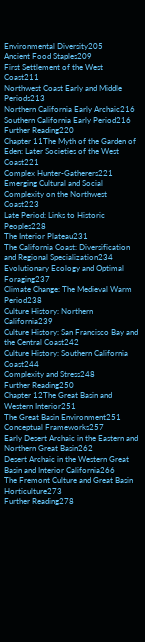Environmental Diversity205
Ancient Food Staples209
First Settlement of the West Coast211
Northwest Coast Early and Middle Periods213
Northern California Early Archaic216
Southern California Early Period216
Further Reading220
Chapter 11The Myth of the Garden of Eden: Later Societies of the West Coast221
Complex Hunter-Gatherers221
Emerging Cultural and Social Complexity on the Northwest Coast223
Late Period: Links to Historic Peoples228
The Interior Plateau231
The California Coast: Diversification and Regional Specialization234
Evolutionary Ecology and Optimal Foraging237
Climate Change: The Medieval Warm Period238
Culture History: Northern California239
Culture History: San Francisco Bay and the Central Coast242
Culture History: Southern California Coast244
Complexity and Stress248
Further Reading250
Chapter 12The Great Basin and Western Interior251
The Great Basin Environment251
Conceptual Frameworks257
Early Desert Archaic in the Eastern and Northern Great Basin262
Desert Archaic in the Western Great Basin and Interior California266
The Fremont Culture and Great Basin Horticulture273
Further Reading278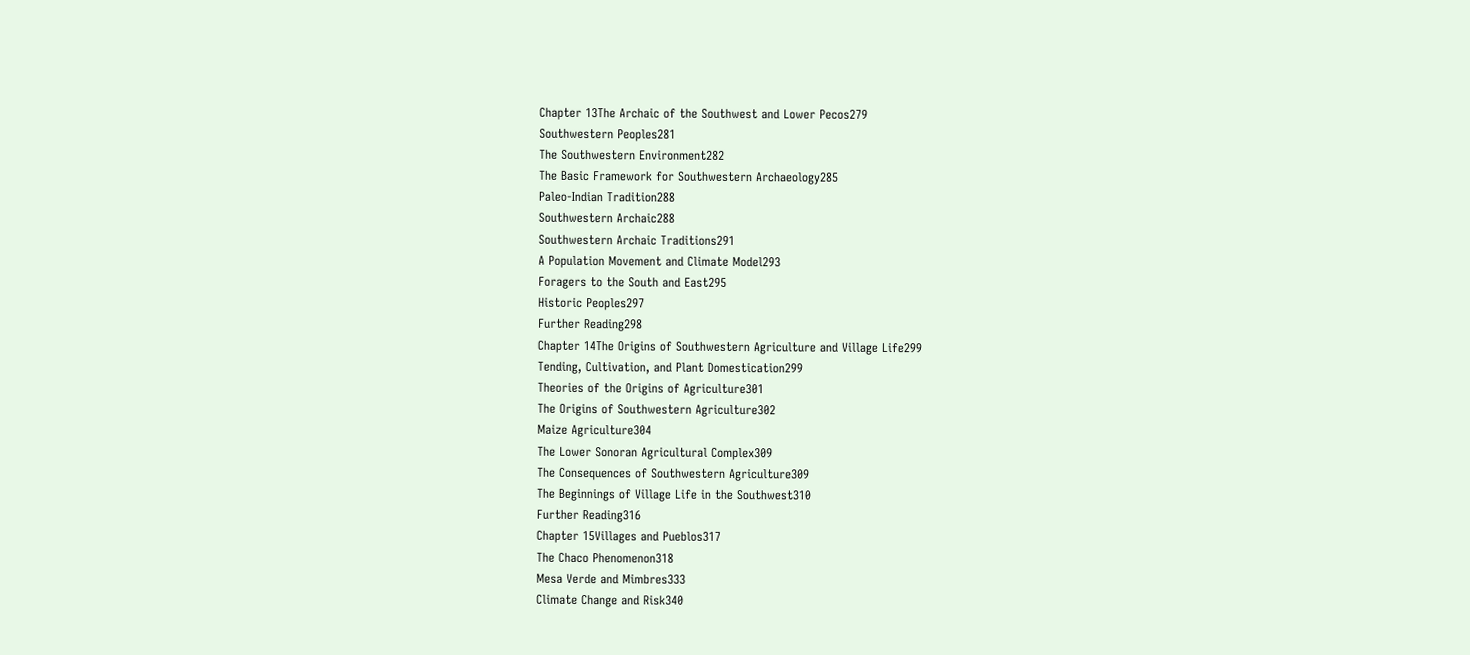Chapter 13The Archaic of the Southwest and Lower Pecos279
Southwestern Peoples281
The Southwestern Environment282
The Basic Framework for Southwestern Archaeology285
Paleo-Indian Tradition288
Southwestern Archaic288
Southwestern Archaic Traditions291
A Population Movement and Climate Model293
Foragers to the South and East295
Historic Peoples297
Further Reading298
Chapter 14The Origins of Southwestern Agriculture and Village Life299
Tending, Cultivation, and Plant Domestication299
Theories of the Origins of Agriculture301
The Origins of Southwestern Agriculture302
Maize Agriculture304
The Lower Sonoran Agricultural Complex309
The Consequences of Southwestern Agriculture309
The Beginnings of Village Life in the Southwest310
Further Reading316
Chapter 15Villages and Pueblos317
The Chaco Phenomenon318
Mesa Verde and Mimbres333
Climate Change and Risk340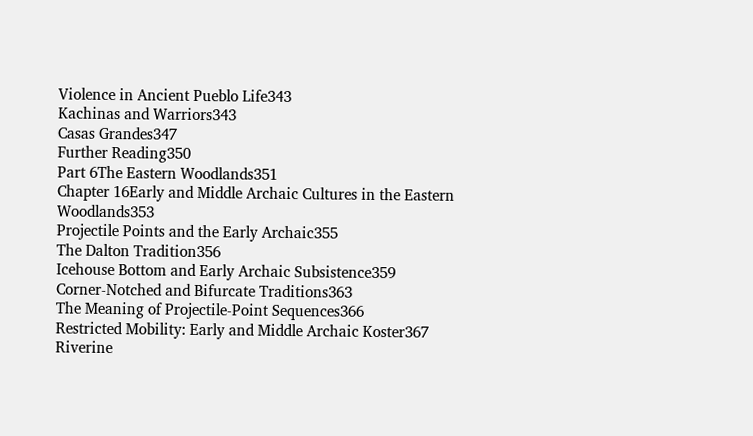Violence in Ancient Pueblo Life343
Kachinas and Warriors343
Casas Grandes347
Further Reading350
Part 6The Eastern Woodlands351
Chapter 16Early and Middle Archaic Cultures in the Eastern Woodlands353
Projectile Points and the Early Archaic355
The Dalton Tradition356
Icehouse Bottom and Early Archaic Subsistence359
Corner-Notched and Bifurcate Traditions363
The Meaning of Projectile-Point Sequences366
Restricted Mobility: Early and Middle Archaic Koster367
Riverine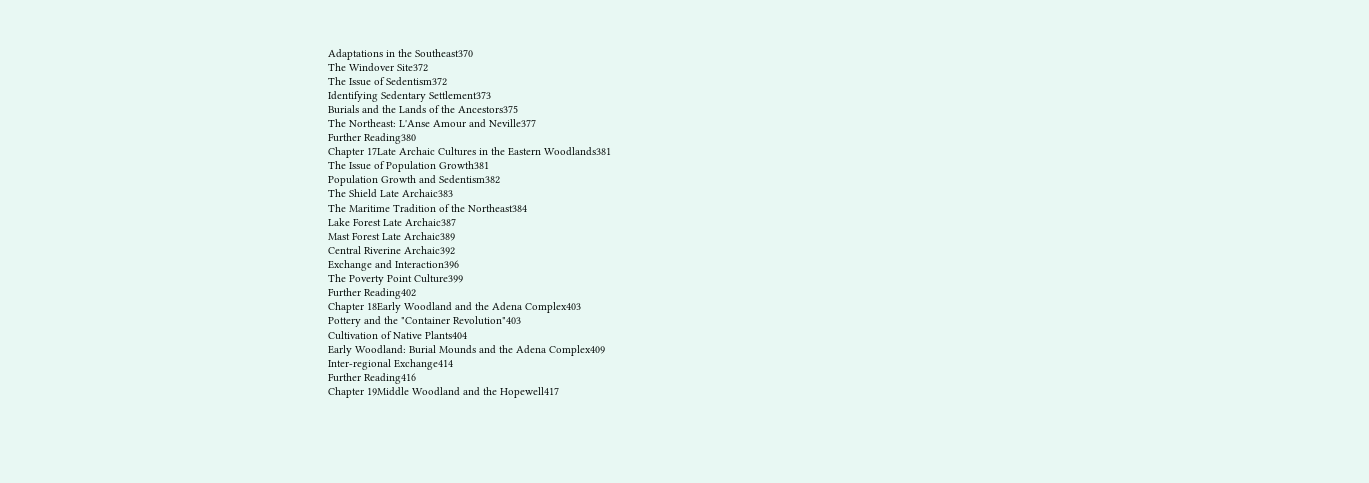Adaptations in the Southeast370
The Windover Site372
The Issue of Sedentism372
Identifying Sedentary Settlement373
Burials and the Lands of the Ancestors375
The Northeast: L'Anse Amour and Neville377
Further Reading380
Chapter 17Late Archaic Cultures in the Eastern Woodlands381
The Issue of Population Growth381
Population Growth and Sedentism382
The Shield Late Archaic383
The Maritime Tradition of the Northeast384
Lake Forest Late Archaic387
Mast Forest Late Archaic389
Central Riverine Archaic392
Exchange and Interaction396
The Poverty Point Culture399
Further Reading402
Chapter 18Early Woodland and the Adena Complex403
Pottery and the "Container Revolution"403
Cultivation of Native Plants404
Early Woodland: Burial Mounds and the Adena Complex409
Inter-regional Exchange414
Further Reading416
Chapter 19Middle Woodland and the Hopewell417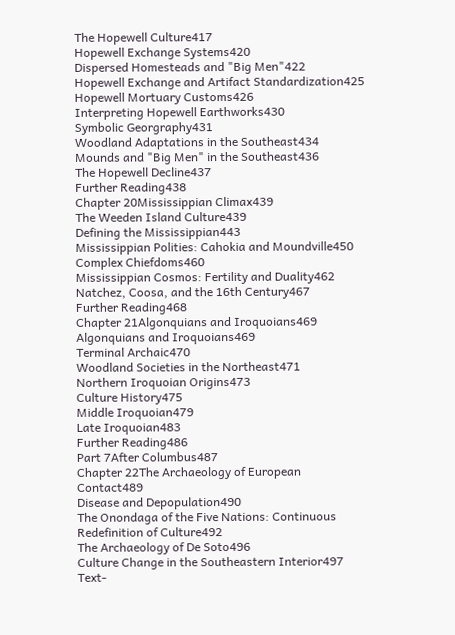The Hopewell Culture417
Hopewell Exchange Systems420
Dispersed Homesteads and "Big Men"422
Hopewell Exchange and Artifact Standardization425
Hopewell Mortuary Customs426
Interpreting Hopewell Earthworks430
Symbolic Georgraphy431
Woodland Adaptations in the Southeast434
Mounds and "Big Men" in the Southeast436
The Hopewell Decline437
Further Reading438
Chapter 20Mississippian Climax439
The Weeden Island Culture439
Defining the Mississippian443
Mississippian Polities: Cahokia and Moundville450
Complex Chiefdoms460
Mississippian Cosmos: Fertility and Duality462
Natchez, Coosa, and the 16th Century467
Further Reading468
Chapter 21Algonquians and Iroquoians469
Algonquians and Iroquoians469
Terminal Archaic470
Woodland Societies in the Northeast471
Northern Iroquoian Origins473
Culture History475
Middle Iroquoian479
Late Iroquoian483
Further Reading486
Part 7After Columbus487
Chapter 22The Archaeology of European Contact489
Disease and Depopulation490
The Onondaga of the Five Nations: Continuous Redefinition of Culture492
The Archaeology of De Soto496
Culture Change in the Southeastern Interior497
Text-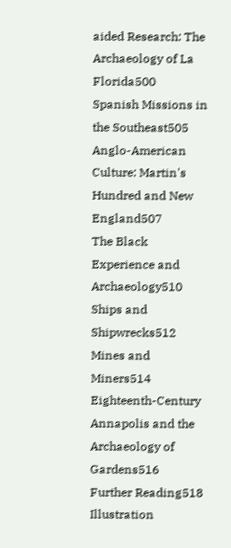aided Research: The Archaeology of La Florida500
Spanish Missions in the Southeast505
Anglo-American Culture: Martin's Hundred and New England507
The Black Experience and Archaeology510
Ships and Shipwrecks512
Mines and Miners514
Eighteenth-Century Annapolis and the Archaeology of Gardens516
Further Reading518
Illustration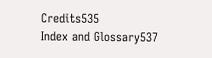Credits535
Index and Glossary537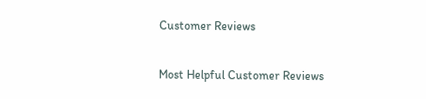Customer Reviews

Most Helpful Customer Reviews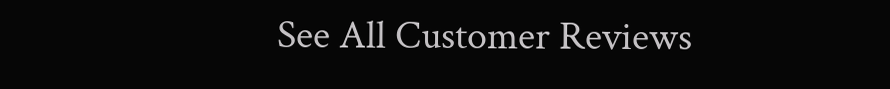See All Customer Reviews